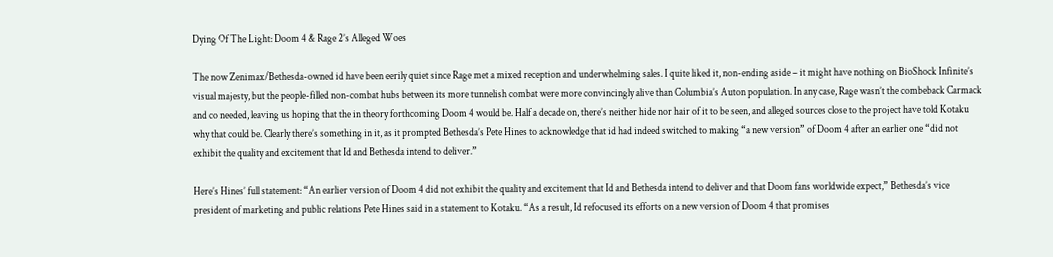Dying Of The Light: Doom 4 & Rage 2’s Alleged Woes

The now Zenimax/Bethesda-owned id have been eerily quiet since Rage met a mixed reception and underwhelming sales. I quite liked it, non-ending aside – it might have nothing on BioShock Infinite’s visual majesty, but the people-filled non-combat hubs between its more tunnelish combat were more convincingly alive than Columbia’s Auton population. In any case, Rage wasn’t the combeback Carmack and co needed, leaving us hoping that the in theory forthcoming Doom 4 would be. Half a decade on, there’s neither hide nor hair of it to be seen, and alleged sources close to the project have told Kotaku why that could be. Clearly there’s something in it, as it prompted Bethesda’s Pete Hines to acknowledge that id had indeed switched to making “a new version” of Doom 4 after an earlier one “did not exhibit the quality and excitement that Id and Bethesda intend to deliver.”

Here’s Hines’ full statement: “An earlier version of Doom 4 did not exhibit the quality and excitement that Id and Bethesda intend to deliver and that Doom fans worldwide expect,” Bethesda’s vice president of marketing and public relations Pete Hines said in a statement to Kotaku. “As a result, Id refocused its efforts on a new version of Doom 4 that promises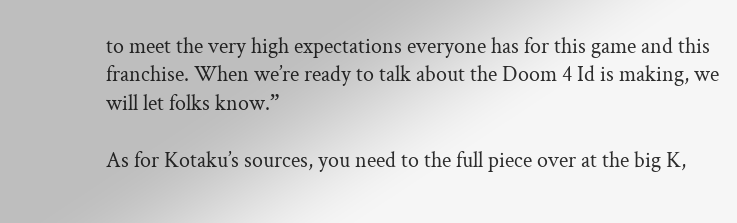to meet the very high expectations everyone has for this game and this franchise. When we’re ready to talk about the Doom 4 Id is making, we will let folks know.”

As for Kotaku’s sources, you need to the full piece over at the big K,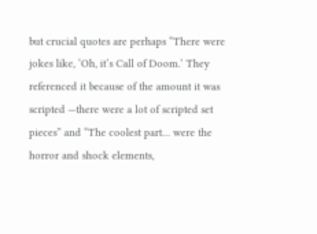but crucial quotes are perhaps “There were jokes like, ‘Oh, it’s Call of Doom.’ They referenced it because of the amount it was scripted —there were a lot of scripted set pieces” and “The coolest part… were the horror and shock elements,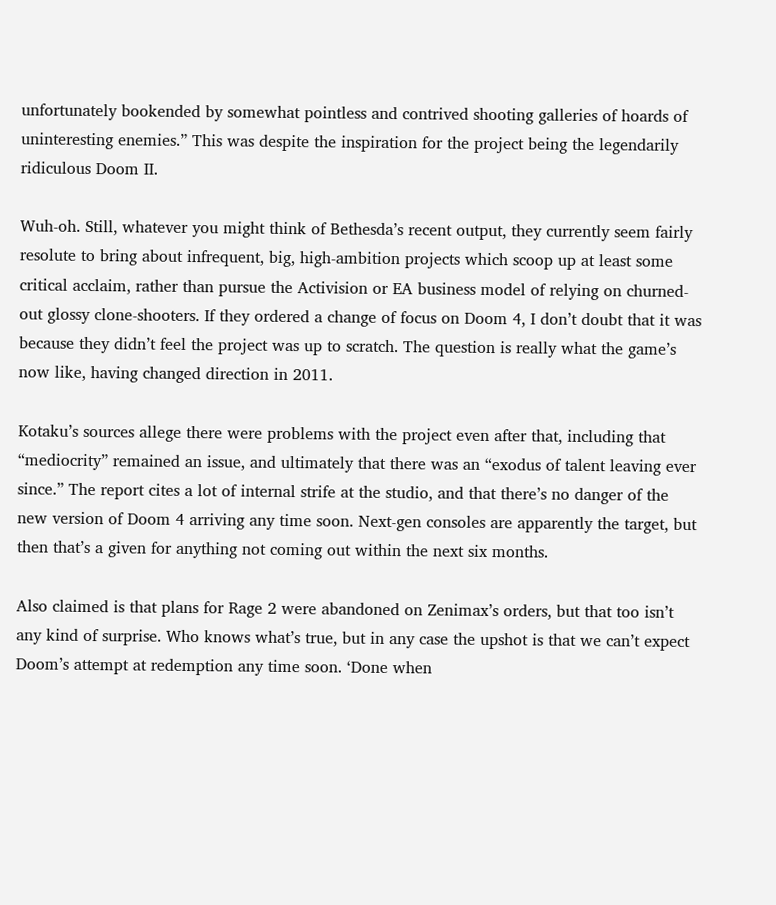unfortunately bookended by somewhat pointless and contrived shooting galleries of hoards of uninteresting enemies.” This was despite the inspiration for the project being the legendarily ridiculous Doom II.

Wuh-oh. Still, whatever you might think of Bethesda’s recent output, they currently seem fairly resolute to bring about infrequent, big, high-ambition projects which scoop up at least some critical acclaim, rather than pursue the Activision or EA business model of relying on churned-out glossy clone-shooters. If they ordered a change of focus on Doom 4, I don’t doubt that it was because they didn’t feel the project was up to scratch. The question is really what the game’s now like, having changed direction in 2011.

Kotaku’s sources allege there were problems with the project even after that, including that “mediocrity” remained an issue, and ultimately that there was an “exodus of talent leaving ever since.” The report cites a lot of internal strife at the studio, and that there’s no danger of the new version of Doom 4 arriving any time soon. Next-gen consoles are apparently the target, but then that’s a given for anything not coming out within the next six months.

Also claimed is that plans for Rage 2 were abandoned on Zenimax’s orders, but that too isn’t any kind of surprise. Who knows what’s true, but in any case the upshot is that we can’t expect Doom’s attempt at redemption any time soon. ‘Done when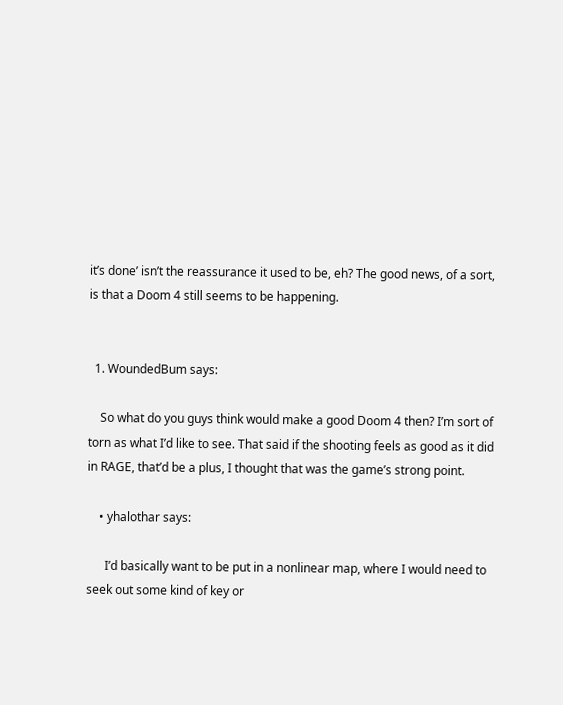it’s done’ isn’t the reassurance it used to be, eh? The good news, of a sort, is that a Doom 4 still seems to be happening.


  1. WoundedBum says:

    So what do you guys think would make a good Doom 4 then? I’m sort of torn as what I’d like to see. That said if the shooting feels as good as it did in RAGE, that’d be a plus, I thought that was the game’s strong point.

    • yhalothar says:

      I’d basically want to be put in a nonlinear map, where I would need to seek out some kind of key or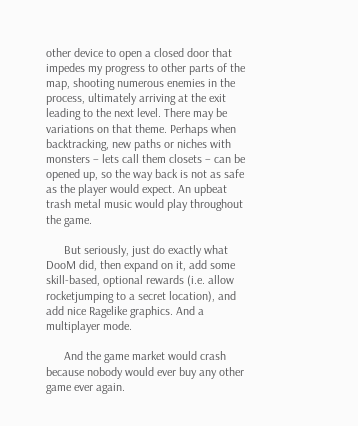other device to open a closed door that impedes my progress to other parts of the map, shooting numerous enemies in the process, ultimately arriving at the exit leading to the next level. There may be variations on that theme. Perhaps when backtracking, new paths or niches with monsters – lets call them closets – can be opened up, so the way back is not as safe as the player would expect. An upbeat trash metal music would play throughout the game.

      But seriously, just do exactly what DooM did, then expand on it, add some skill-based, optional rewards (i.e. allow rocketjumping to a secret location), and add nice Ragelike graphics. And a multiplayer mode.

      And the game market would crash because nobody would ever buy any other game ever again.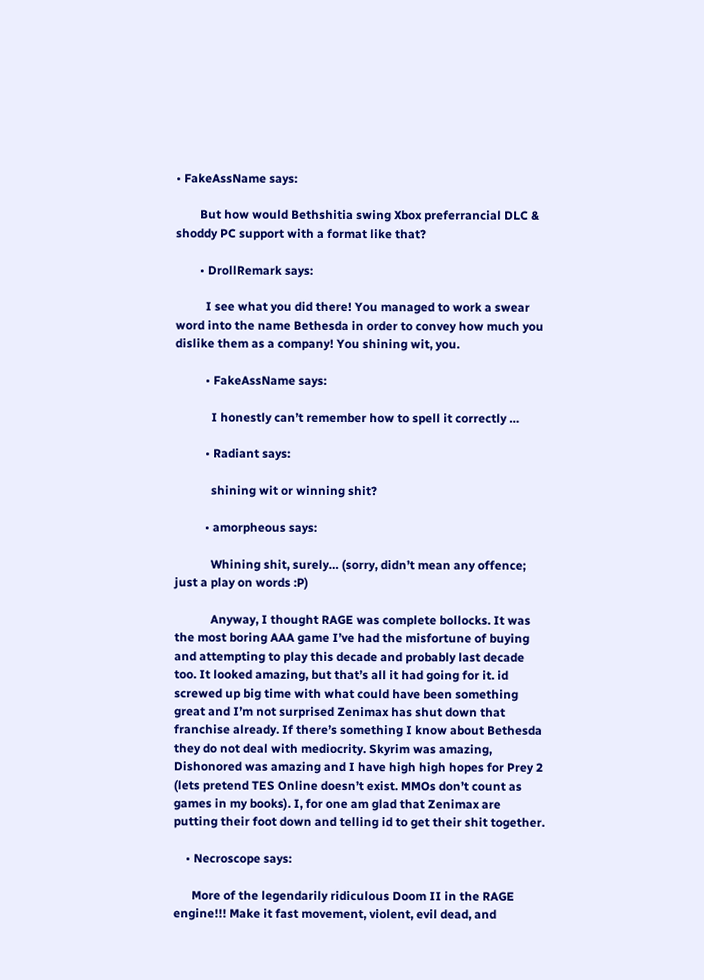• FakeAssName says:

        But how would Bethshitia swing Xbox preferrancial DLC & shoddy PC support with a format like that?

        • DrollRemark says:

          I see what you did there! You managed to work a swear word into the name Bethesda in order to convey how much you dislike them as a company! You shining wit, you.

          • FakeAssName says:

            I honestly can’t remember how to spell it correctly …

          • Radiant says:

            shining wit or winning shit?

          • amorpheous says:

            Whining shit, surely… (sorry, didn’t mean any offence; just a play on words :P)

            Anyway, I thought RAGE was complete bollocks. It was the most boring AAA game I’ve had the misfortune of buying and attempting to play this decade and probably last decade too. It looked amazing, but that’s all it had going for it. id screwed up big time with what could have been something great and I’m not surprised Zenimax has shut down that franchise already. If there’s something I know about Bethesda they do not deal with mediocrity. Skyrim was amazing, Dishonored was amazing and I have high high hopes for Prey 2 (lets pretend TES Online doesn’t exist. MMOs don’t count as games in my books). I, for one am glad that Zenimax are putting their foot down and telling id to get their shit together.

    • Necroscope says:

      More of the legendarily ridiculous Doom II in the RAGE engine!!! Make it fast movement, violent, evil dead, and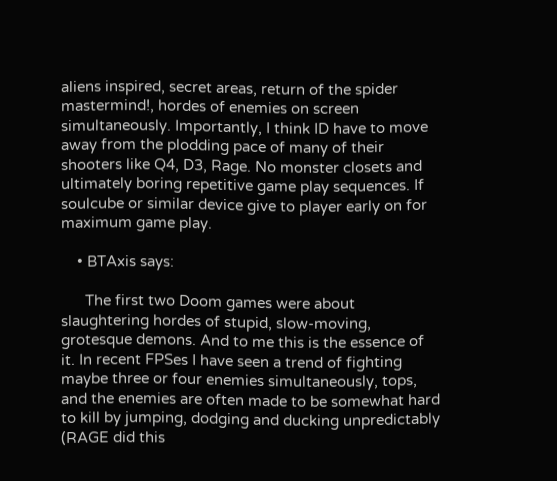aliens inspired, secret areas, return of the spider mastermind!, hordes of enemies on screen simultaneously. Importantly, I think ID have to move away from the plodding pace of many of their shooters like Q4, D3, Rage. No monster closets and ultimately boring repetitive game play sequences. If soulcube or similar device give to player early on for maximum game play.

    • BTAxis says:

      The first two Doom games were about slaughtering hordes of stupid, slow-moving, grotesque demons. And to me this is the essence of it. In recent FPSes I have seen a trend of fighting maybe three or four enemies simultaneously, tops, and the enemies are often made to be somewhat hard to kill by jumping, dodging and ducking unpredictably (RAGE did this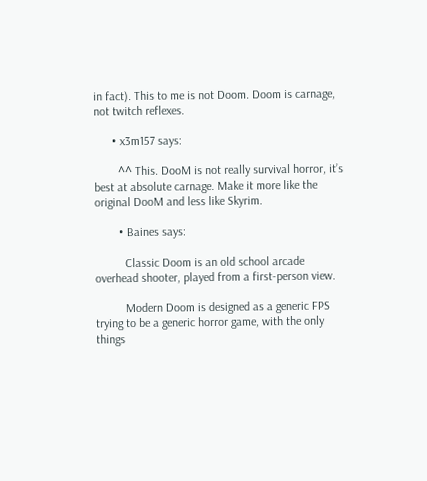in fact). This to me is not Doom. Doom is carnage, not twitch reflexes.

      • x3m157 says:

        ^^ This. DooM is not really survival horror, it’s best at absolute carnage. Make it more like the original DooM and less like Skyrim.

        • Baines says:

          Classic Doom is an old school arcade overhead shooter, played from a first-person view.

          Modern Doom is designed as a generic FPS trying to be a generic horror game, with the only things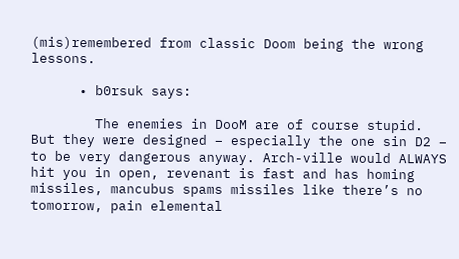(mis)remembered from classic Doom being the wrong lessons.

      • b0rsuk says:

        The enemies in DooM are of course stupid. But they were designed – especially the one sin D2 – to be very dangerous anyway. Arch-ville would ALWAYS hit you in open, revenant is fast and has homing missiles, mancubus spams missiles like there’s no tomorrow, pain elemental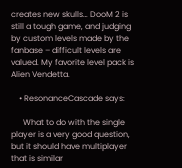creates new skulls… DooM 2 is still a tough game, and judging by custom levels made by the fanbase – difficult levels are valued. My favorite level pack is Alien Vendetta.

    • ResonanceCascade says:

      What to do with the single player is a very good question, but it should have multiplayer that is similar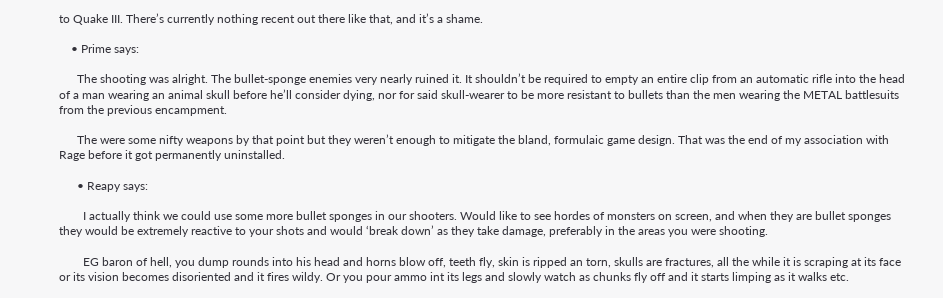to Quake III. There’s currently nothing recent out there like that, and it’s a shame.

    • Prime says:

      The shooting was alright. The bullet-sponge enemies very nearly ruined it. It shouldn’t be required to empty an entire clip from an automatic rifle into the head of a man wearing an animal skull before he’ll consider dying, nor for said skull-wearer to be more resistant to bullets than the men wearing the METAL battlesuits from the previous encampment.

      The were some nifty weapons by that point but they weren’t enough to mitigate the bland, formulaic game design. That was the end of my association with Rage before it got permanently uninstalled.

      • Reapy says:

        I actually think we could use some more bullet sponges in our shooters. Would like to see hordes of monsters on screen, and when they are bullet sponges they would be extremely reactive to your shots and would ‘break down’ as they take damage, preferably in the areas you were shooting.

        EG baron of hell, you dump rounds into his head and horns blow off, teeth fly, skin is ripped an torn, skulls are fractures, all the while it is scraping at its face or its vision becomes disoriented and it fires wildy. Or you pour ammo int its legs and slowly watch as chunks fly off and it starts limping as it walks etc.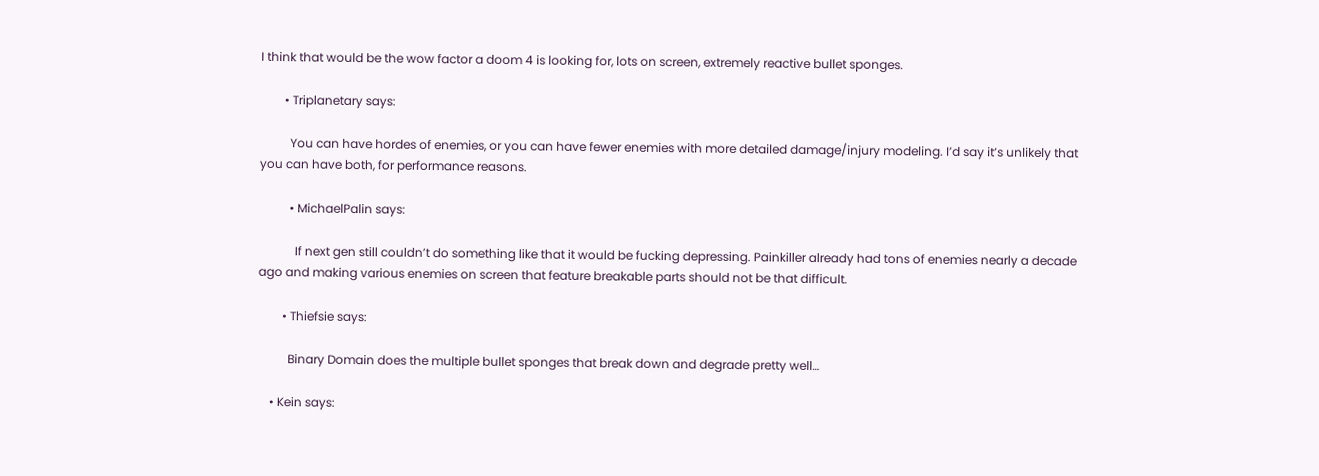I think that would be the wow factor a doom 4 is looking for, lots on screen, extremely reactive bullet sponges.

        • Triplanetary says:

          You can have hordes of enemies, or you can have fewer enemies with more detailed damage/injury modeling. I’d say it’s unlikely that you can have both, for performance reasons.

          • MichaelPalin says:

            If next gen still couldn’t do something like that it would be fucking depressing. Painkiller already had tons of enemies nearly a decade ago and making various enemies on screen that feature breakable parts should not be that difficult.

        • Thiefsie says:

          Binary Domain does the multiple bullet sponges that break down and degrade pretty well…

    • Kein says: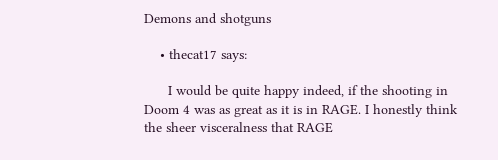Demons and shotguns

    • thecat17 says:

      I would be quite happy indeed, if the shooting in Doom 4 was as great as it is in RAGE. I honestly think the sheer visceralness that RAGE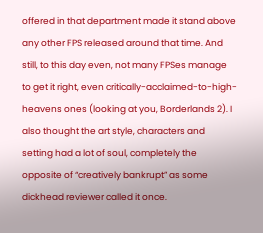offered in that department made it stand above any other FPS released around that time. And still, to this day even, not many FPSes manage to get it right, even critically-acclaimed-to-high-heavens ones (looking at you, Borderlands 2). I also thought the art style, characters and setting had a lot of soul, completely the opposite of “creatively bankrupt” as some dickhead reviewer called it once.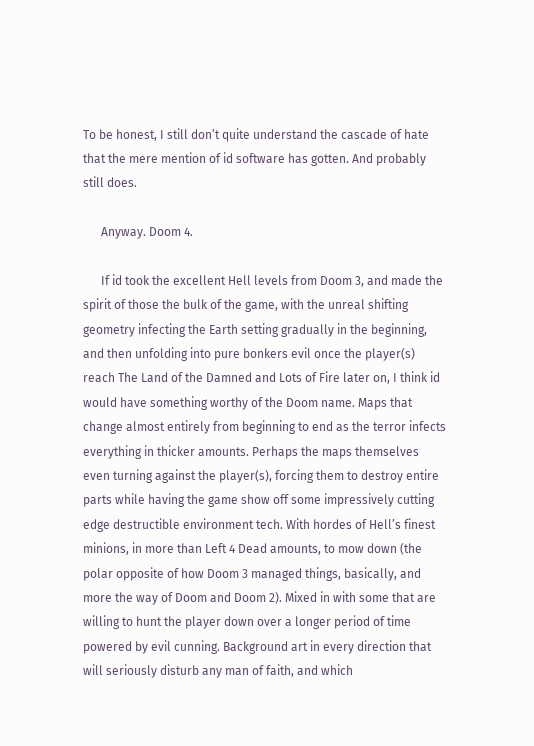To be honest, I still don’t quite understand the cascade of hate that the mere mention of id software has gotten. And probably still does.

      Anyway. Doom 4.

      If id took the excellent Hell levels from Doom 3, and made the spirit of those the bulk of the game, with the unreal shifting geometry infecting the Earth setting gradually in the beginning, and then unfolding into pure bonkers evil once the player(s) reach The Land of the Damned and Lots of Fire later on, I think id would have something worthy of the Doom name. Maps that change almost entirely from beginning to end as the terror infects everything in thicker amounts. Perhaps the maps themselves even turning against the player(s), forcing them to destroy entire parts while having the game show off some impressively cutting edge destructible environment tech. With hordes of Hell’s finest minions, in more than Left 4 Dead amounts, to mow down (the polar opposite of how Doom 3 managed things, basically, and more the way of Doom and Doom 2). Mixed in with some that are willing to hunt the player down over a longer period of time powered by evil cunning. Background art in every direction that will seriously disturb any man of faith, and which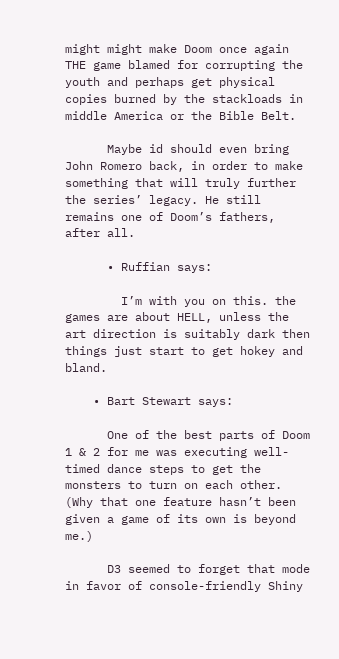might might make Doom once again THE game blamed for corrupting the youth and perhaps get physical copies burned by the stackloads in middle America or the Bible Belt.

      Maybe id should even bring John Romero back, in order to make something that will truly further the series’ legacy. He still remains one of Doom’s fathers, after all.

      • Ruffian says:

        I’m with you on this. the games are about HELL, unless the art direction is suitably dark then things just start to get hokey and bland.

    • Bart Stewart says:

      One of the best parts of Doom 1 & 2 for me was executing well-timed dance steps to get the monsters to turn on each other. (Why that one feature hasn’t been given a game of its own is beyond me.)

      D3 seemed to forget that mode in favor of console-friendly Shiny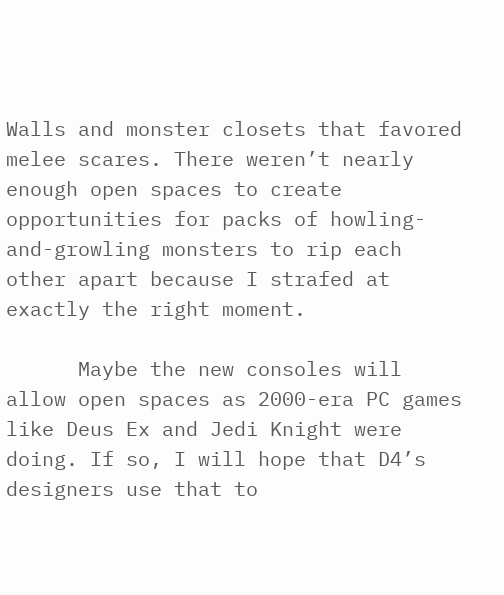Walls and monster closets that favored melee scares. There weren’t nearly enough open spaces to create opportunities for packs of howling-and-growling monsters to rip each other apart because I strafed at exactly the right moment.

      Maybe the new consoles will allow open spaces as 2000-era PC games like Deus Ex and Jedi Knight were doing. If so, I will hope that D4’s designers use that to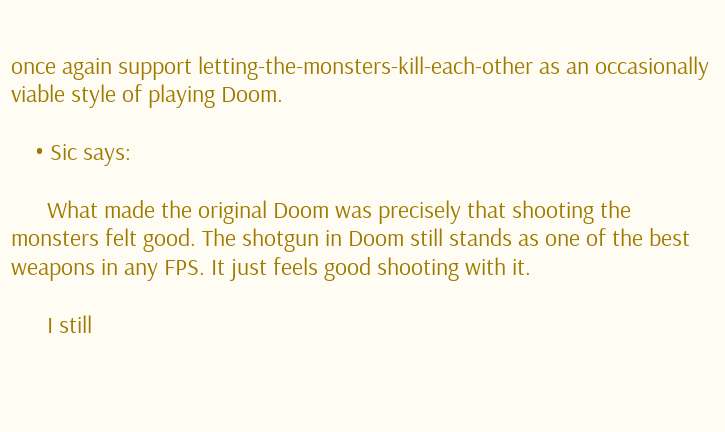once again support letting-the-monsters-kill-each-other as an occasionally viable style of playing Doom.

    • Sic says:

      What made the original Doom was precisely that shooting the monsters felt good. The shotgun in Doom still stands as one of the best weapons in any FPS. It just feels good shooting with it.

      I still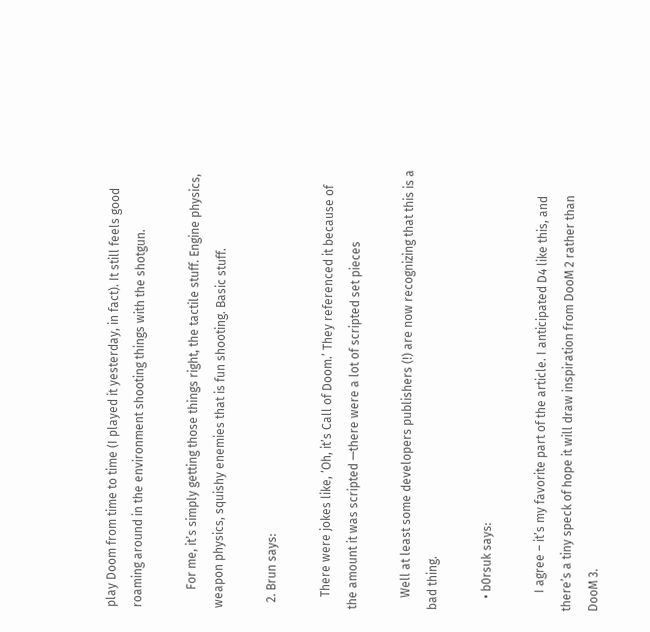play Doom from time to time (I played it yesterday, in fact). It still feels good roaming around in the environment shooting things with the shotgun.

      For me, it’s simply getting those things right, the tactile stuff. Engine physics, weapon physics, squishy enemies that is fun shooting. Basic stuff.

  2. Brun says:

    There were jokes like, ‘Oh, it’s Call of Doom.’ They referenced it because of the amount it was scripted —there were a lot of scripted set pieces

    Well at least some developers publishers (!) are now recognizing that this is a bad thing.

    • b0rsuk says:

      I agree – it’s my favorite part of the article. I anticipated D4 like this, and there’s a tiny speck of hope it will draw inspiration from DooM 2 rather than DooM 3.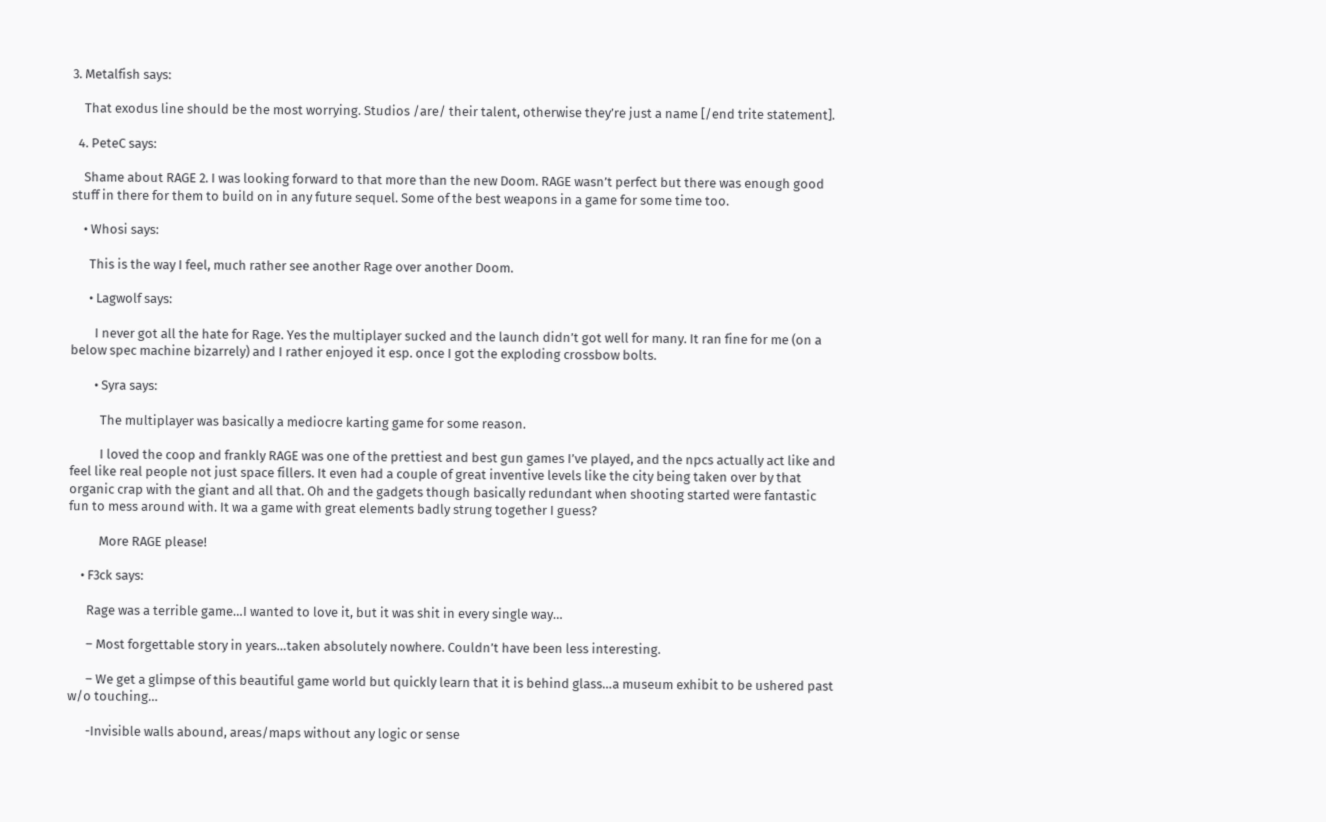3. Metalfish says:

    That exodus line should be the most worrying. Studios /are/ their talent, otherwise they’re just a name [/end trite statement].

  4. PeteC says:

    Shame about RAGE 2. I was looking forward to that more than the new Doom. RAGE wasn’t perfect but there was enough good stuff in there for them to build on in any future sequel. Some of the best weapons in a game for some time too.

    • Whosi says:

      This is the way I feel, much rather see another Rage over another Doom.

      • Lagwolf says:

        I never got all the hate for Rage. Yes the multiplayer sucked and the launch didn’t got well for many. It ran fine for me (on a below spec machine bizarrely) and I rather enjoyed it esp. once I got the exploding crossbow bolts.

        • Syra says:

          The multiplayer was basically a mediocre karting game for some reason.

          I loved the coop and frankly RAGE was one of the prettiest and best gun games I’ve played, and the npcs actually act like and feel like real people not just space fillers. It even had a couple of great inventive levels like the city being taken over by that organic crap with the giant and all that. Oh and the gadgets though basically redundant when shooting started were fantastic fun to mess around with. It wa a game with great elements badly strung together I guess?

          More RAGE please!

    • F3ck says:

      Rage was a terrible game…I wanted to love it, but it was shit in every single way…

      – Most forgettable story in years…taken absolutely nowhere. Couldn’t have been less interesting.

      – We get a glimpse of this beautiful game world but quickly learn that it is behind glass…a museum exhibit to be ushered past w/o touching…

      -Invisible walls abound, areas/maps without any logic or sense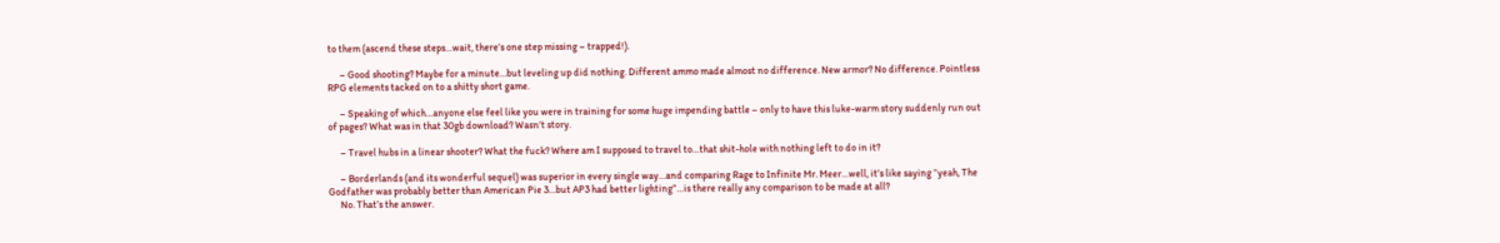to them (ascend these steps…wait, there’s one step missing – trapped!).

      – Good shooting? Maybe for a minute…but leveling up did nothing. Different ammo made almost no difference. New armor? No difference. Pointless RPG elements tacked on to a shitty short game.

      – Speaking of which…anyone else feel like you were in training for some huge impending battle – only to have this luke-warm story suddenly run out of pages? What was in that 30gb download? Wasn’t story.

      – Travel hubs in a linear shooter? What the fuck? Where am I supposed to travel to…that shit-hole with nothing left to do in it?

      – Borderlands (and its wonderful sequel) was superior in every single way…and comparing Rage to Infinite Mr. Meer…well, it’s like saying “yeah, The Godfather was probably better than American Pie 3…but AP3 had better lighting”…is there really any comparison to be made at all?
      No. That’s the answer.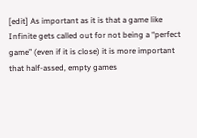[edit] As important as it is that a game like Infinite gets called out for not being a “perfect game” (even if it is close) it is more important that half-assed, empty games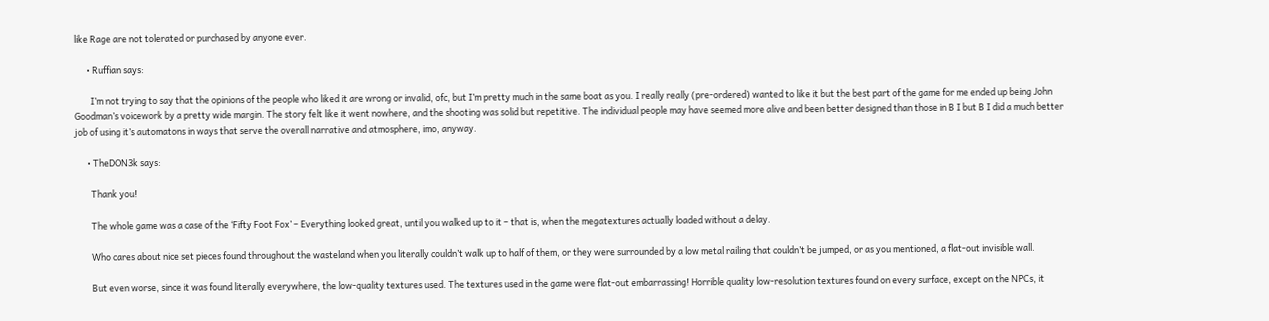like Rage are not tolerated or purchased by anyone ever.

      • Ruffian says:

        I’m not trying to say that the opinions of the people who liked it are wrong or invalid, ofc, but I’m pretty much in the same boat as you. I really really (pre-ordered) wanted to like it but the best part of the game for me ended up being John Goodman’s voicework by a pretty wide margin. The story felt like it went nowhere, and the shooting was solid but repetitive. The individual people may have seemed more alive and been better designed than those in B I but B I did a much better job of using it’s automatons in ways that serve the overall narrative and atmosphere, imo, anyway.

      • TheDON3k says:

        Thank you!

        The whole game was a case of the ‘Fifty Foot Fox’ – Everything looked great, until you walked up to it – that is, when the megatextures actually loaded without a delay.

        Who cares about nice set pieces found throughout the wasteland when you literally couldn’t walk up to half of them, or they were surrounded by a low metal railing that couldn’t be jumped, or as you mentioned, a flat-out invisible wall.

        But even worse, since it was found literally everywhere, the low-quality textures used. The textures used in the game were flat-out embarrassing! Horrible quality low-resolution textures found on every surface, except on the NPCs, it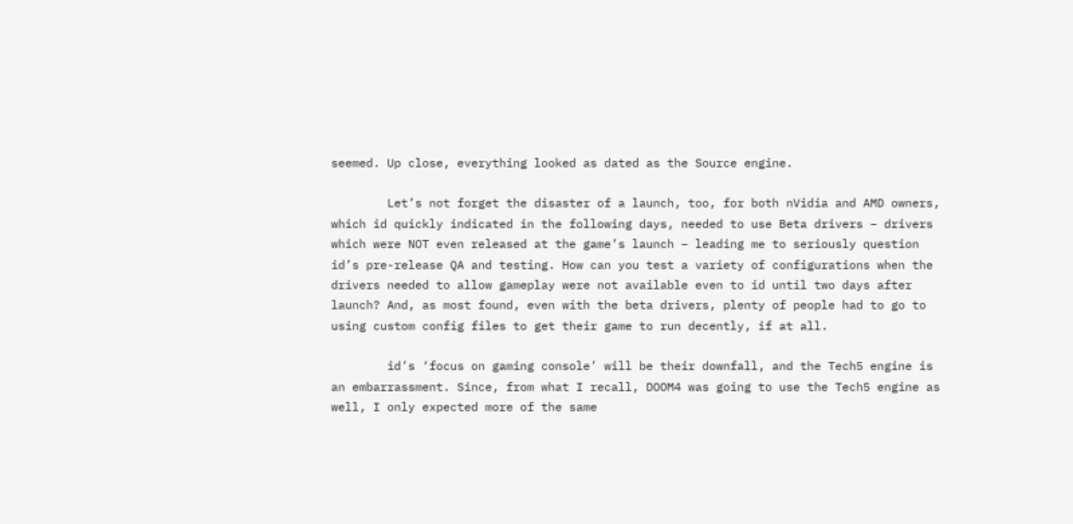seemed. Up close, everything looked as dated as the Source engine.

        Let’s not forget the disaster of a launch, too, for both nVidia and AMD owners, which id quickly indicated in the following days, needed to use Beta drivers – drivers which were NOT even released at the game’s launch – leading me to seriously question id’s pre-release QA and testing. How can you test a variety of configurations when the drivers needed to allow gameplay were not available even to id until two days after launch? And, as most found, even with the beta drivers, plenty of people had to go to using custom config files to get their game to run decently, if at all.

        id’s ‘focus on gaming console’ will be their downfall, and the Tech5 engine is an embarrassment. Since, from what I recall, DOOM4 was going to use the Tech5 engine as well, I only expected more of the same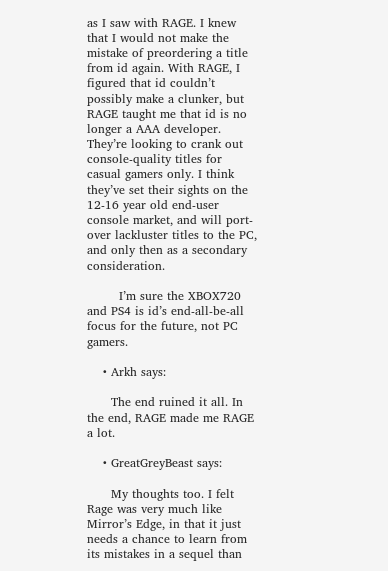as I saw with RAGE. I knew that I would not make the mistake of preordering a title from id again. With RAGE, I figured that id couldn’t possibly make a clunker, but RAGE taught me that id is no longer a AAA developer. They’re looking to crank out console-quality titles for casual gamers only. I think they’ve set their sights on the 12-16 year old end-user console market, and will port-over lackluster titles to the PC, and only then as a secondary consideration.

        I’m sure the XBOX720 and PS4 is id’s end-all-be-all focus for the future, not PC gamers.

    • Arkh says:

      The end ruined it all. In the end, RAGE made me RAGE a lot.

    • GreatGreyBeast says:

      My thoughts too. I felt Rage was very much like Mirror’s Edge, in that it just needs a chance to learn from its mistakes in a sequel than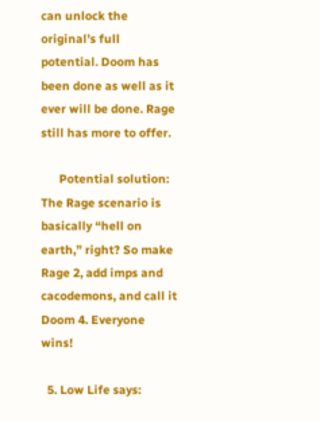can unlock the original’s full potential. Doom has been done as well as it ever will be done. Rage still has more to offer.

      Potential solution: The Rage scenario is basically “hell on earth,” right? So make Rage 2, add imps and cacodemons, and call it Doom 4. Everyone wins!

  5. Low Life says: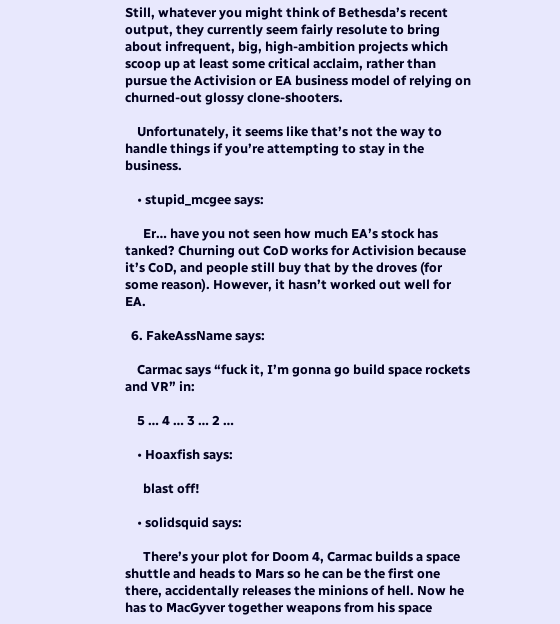Still, whatever you might think of Bethesda’s recent output, they currently seem fairly resolute to bring about infrequent, big, high-ambition projects which scoop up at least some critical acclaim, rather than pursue the Activision or EA business model of relying on churned-out glossy clone-shooters.

    Unfortunately, it seems like that’s not the way to handle things if you’re attempting to stay in the business.

    • stupid_mcgee says:

      Er… have you not seen how much EA’s stock has tanked? Churning out CoD works for Activision because it’s CoD, and people still buy that by the droves (for some reason). However, it hasn’t worked out well for EA.

  6. FakeAssName says:

    Carmac says “fuck it, I’m gonna go build space rockets and VR” in:

    5 … 4 … 3 … 2 …

    • Hoaxfish says:

      blast off!

    • solidsquid says:

      There’s your plot for Doom 4, Carmac builds a space shuttle and heads to Mars so he can be the first one there, accidentally releases the minions of hell. Now he has to MacGyver together weapons from his space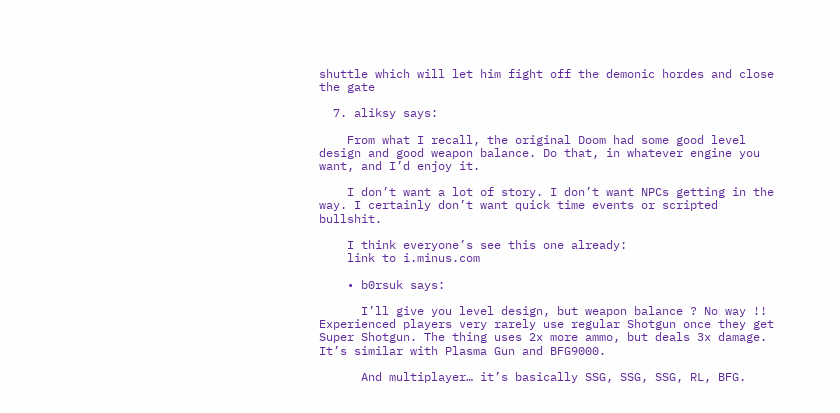shuttle which will let him fight off the demonic hordes and close the gate

  7. aliksy says:

    From what I recall, the original Doom had some good level design and good weapon balance. Do that, in whatever engine you want, and I’d enjoy it.

    I don’t want a lot of story. I don’t want NPCs getting in the way. I certainly don’t want quick time events or scripted bullshit.

    I think everyone’s see this one already:
    link to i.minus.com

    • b0rsuk says:

      I’ll give you level design, but weapon balance ? No way !! Experienced players very rarely use regular Shotgun once they get Super Shotgun. The thing uses 2x more ammo, but deals 3x damage. It’s similar with Plasma Gun and BFG9000.

      And multiplayer… it’s basically SSG, SSG, SSG, RL, BFG.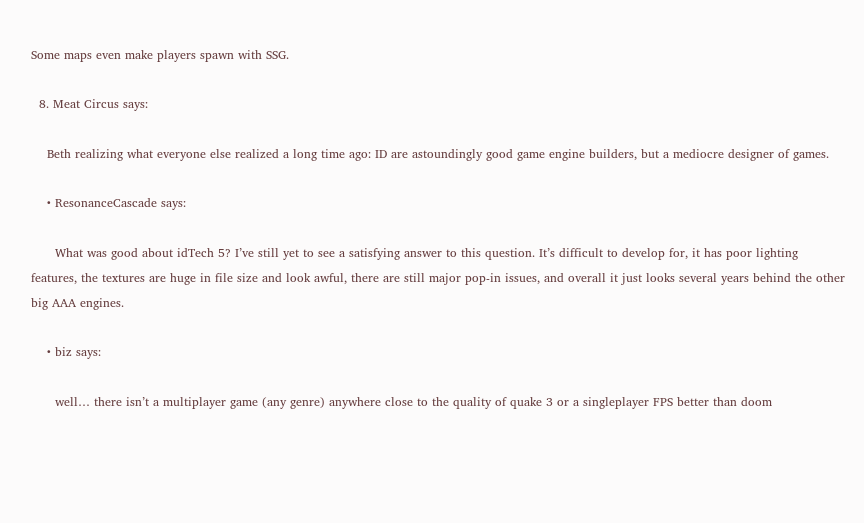Some maps even make players spawn with SSG.

  8. Meat Circus says:

    Beth realizing what everyone else realized a long time ago: ID are astoundingly good game engine builders, but a mediocre designer of games.

    • ResonanceCascade says:

      What was good about idTech 5? I’ve still yet to see a satisfying answer to this question. It’s difficult to develop for, it has poor lighting features, the textures are huge in file size and look awful, there are still major pop-in issues, and overall it just looks several years behind the other big AAA engines.

    • biz says:

      well… there isn’t a multiplayer game (any genre) anywhere close to the quality of quake 3 or a singleplayer FPS better than doom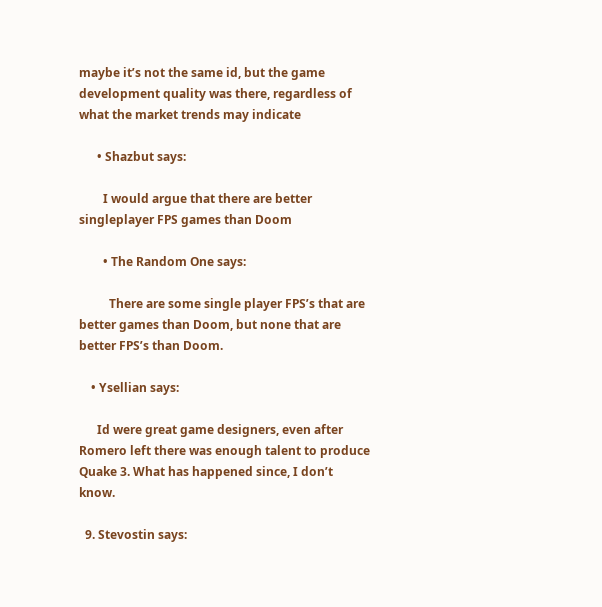maybe it’s not the same id, but the game development quality was there, regardless of what the market trends may indicate

      • Shazbut says:

        I would argue that there are better singleplayer FPS games than Doom

        • The Random One says:

          There are some single player FPS’s that are better games than Doom, but none that are better FPS’s than Doom.

    • Ysellian says:

      Id were great game designers, even after Romero left there was enough talent to produce Quake 3. What has happened since, I don’t know.

  9. Stevostin says: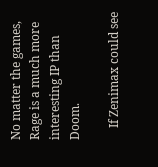No matter the games, Rage is a much more interesting IP than Doom.

    If Zenimax could see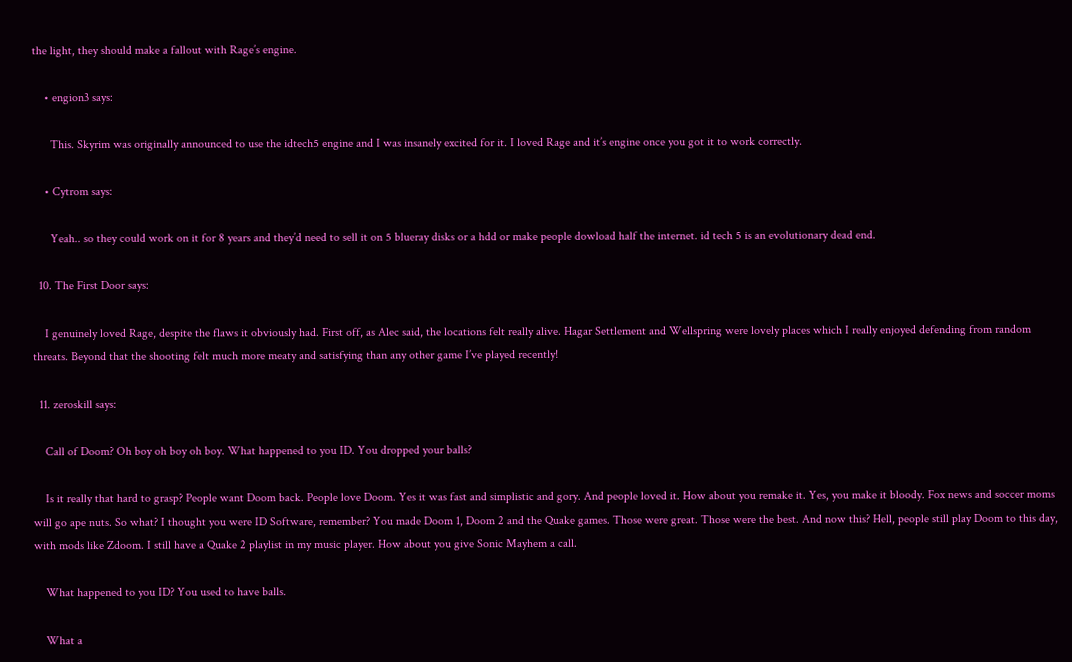the light, they should make a fallout with Rage’s engine.

    • engion3 says:

      This. Skyrim was originally announced to use the idtech5 engine and I was insanely excited for it. I loved Rage and it’s engine once you got it to work correctly.

    • Cytrom says:

      Yeah.. so they could work on it for 8 years and they’d need to sell it on 5 blueray disks or a hdd or make people dowload half the internet. id tech 5 is an evolutionary dead end.

  10. The First Door says:

    I genuinely loved Rage, despite the flaws it obviously had. First off, as Alec said, the locations felt really alive. Hagar Settlement and Wellspring were lovely places which I really enjoyed defending from random threats. Beyond that the shooting felt much more meaty and satisfying than any other game I’ve played recently!

  11. zeroskill says:

    Call of Doom? Oh boy oh boy oh boy. What happened to you ID. You dropped your balls?

    Is it really that hard to grasp? People want Doom back. People love Doom. Yes it was fast and simplistic and gory. And people loved it. How about you remake it. Yes, you make it bloody. Fox news and soccer moms will go ape nuts. So what? I thought you were ID Software, remember? You made Doom 1, Doom 2 and the Quake games. Those were great. Those were the best. And now this? Hell, people still play Doom to this day, with mods like Zdoom. I still have a Quake 2 playlist in my music player. How about you give Sonic Mayhem a call.

    What happened to you ID? You used to have balls.

    What a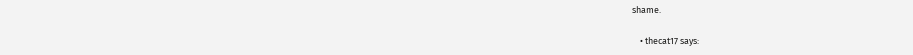shame.

    • thecat17 says: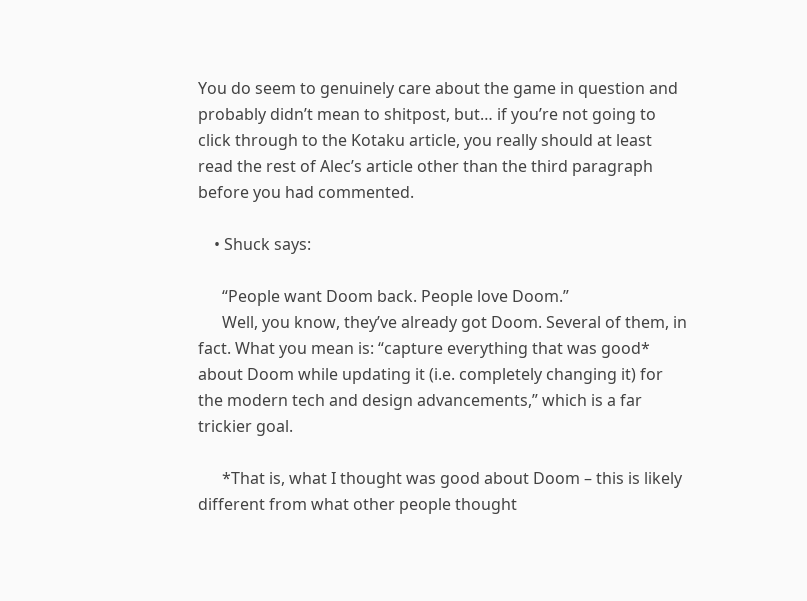You do seem to genuinely care about the game in question and probably didn’t mean to shitpost, but… if you’re not going to click through to the Kotaku article, you really should at least read the rest of Alec’s article other than the third paragraph before you had commented.

    • Shuck says:

      “People want Doom back. People love Doom.”
      Well, you know, they’ve already got Doom. Several of them, in fact. What you mean is: “capture everything that was good* about Doom while updating it (i.e. completely changing it) for the modern tech and design advancements,” which is a far trickier goal.

      *That is, what I thought was good about Doom – this is likely different from what other people thought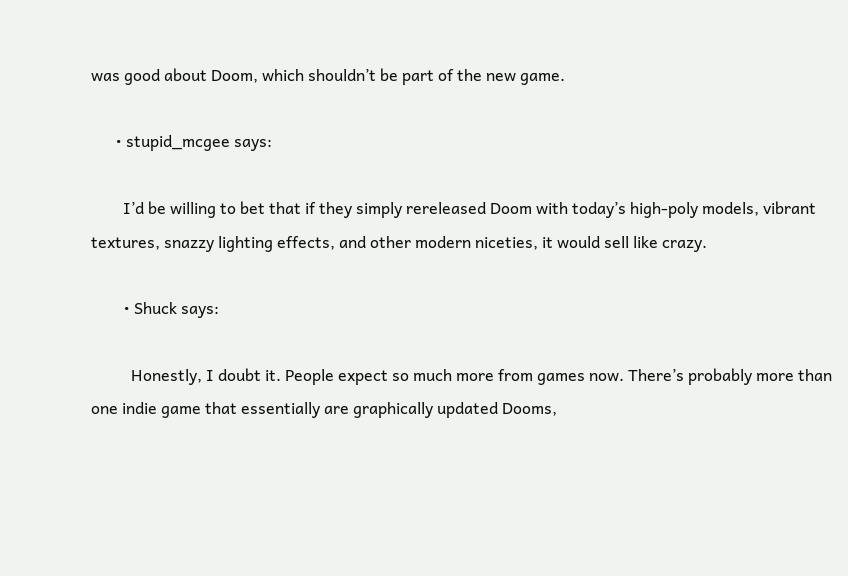was good about Doom, which shouldn’t be part of the new game.

      • stupid_mcgee says:

        I’d be willing to bet that if they simply rereleased Doom with today’s high-poly models, vibrant textures, snazzy lighting effects, and other modern niceties, it would sell like crazy.

        • Shuck says:

          Honestly, I doubt it. People expect so much more from games now. There’s probably more than one indie game that essentially are graphically updated Dooms,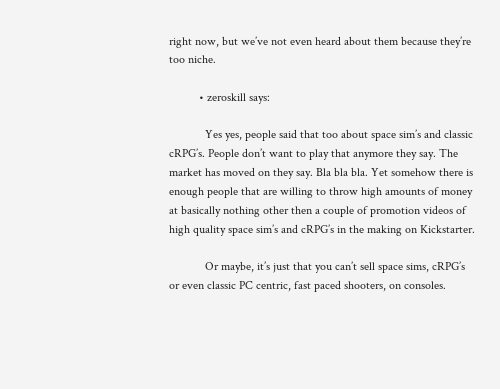right now, but we’ve not even heard about them because they’re too niche.

          • zeroskill says:

            Yes yes, people said that too about space sim’s and classic cRPG’s. People don’t want to play that anymore they say. The market has moved on they say. Bla bla bla. Yet somehow there is enough people that are willing to throw high amounts of money at basically nothing other then a couple of promotion videos of high quality space sim’s and cRPG’s in the making on Kickstarter.

            Or maybe, it’s just that you can’t sell space sims, cRPG’s or even classic PC centric, fast paced shooters, on consoles.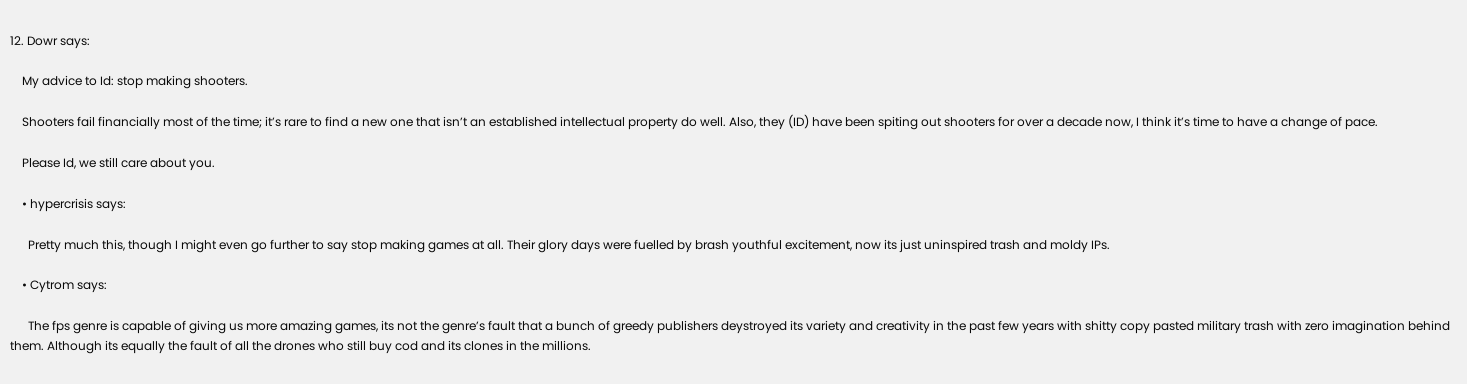12. Dowr says:

    My advice to Id: stop making shooters.

    Shooters fail financially most of the time; it’s rare to find a new one that isn’t an established intellectual property do well. Also, they (ID) have been spiting out shooters for over a decade now, I think it’s time to have a change of pace.

    Please Id, we still care about you.

    • hypercrisis says:

      Pretty much this, though I might even go further to say stop making games at all. Their glory days were fuelled by brash youthful excitement, now its just uninspired trash and moldy IPs.

    • Cytrom says:

      The fps genre is capable of giving us more amazing games, its not the genre’s fault that a bunch of greedy publishers deystroyed its variety and creativity in the past few years with shitty copy pasted military trash with zero imagination behind them. Although its equally the fault of all the drones who still buy cod and its clones in the millions.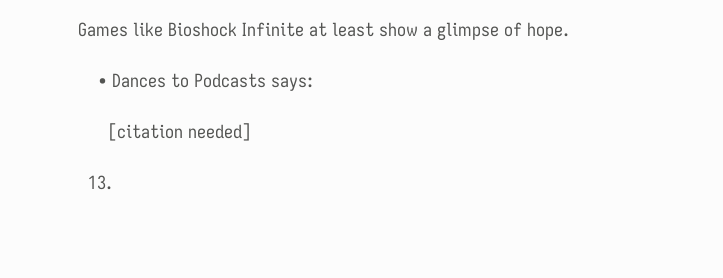Games like Bioshock Infinite at least show a glimpse of hope.

    • Dances to Podcasts says:

      [citation needed]

  13.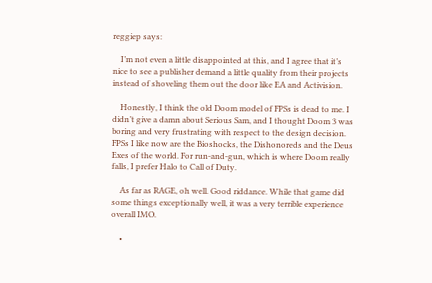reggiep says:

    I’m not even a little disappointed at this, and I agree that it’s nice to see a publisher demand a little quality from their projects instead of shoveling them out the door like EA and Activision.

    Honestly, I think the old Doom model of FPSs is dead to me. I didn’t give a damn about Serious Sam, and I thought Doom 3 was boring and very frustrating with respect to the design decision. FPSs I like now are the Bioshocks, the Dishonoreds and the Deus Exes of the world. For run-and-gun, which is where Doom really falls, I prefer Halo to Call of Duty.

    As far as RAGE, oh well. Good riddance. While that game did some things exceptionally well, it was a very terrible experience overall IMO.

    •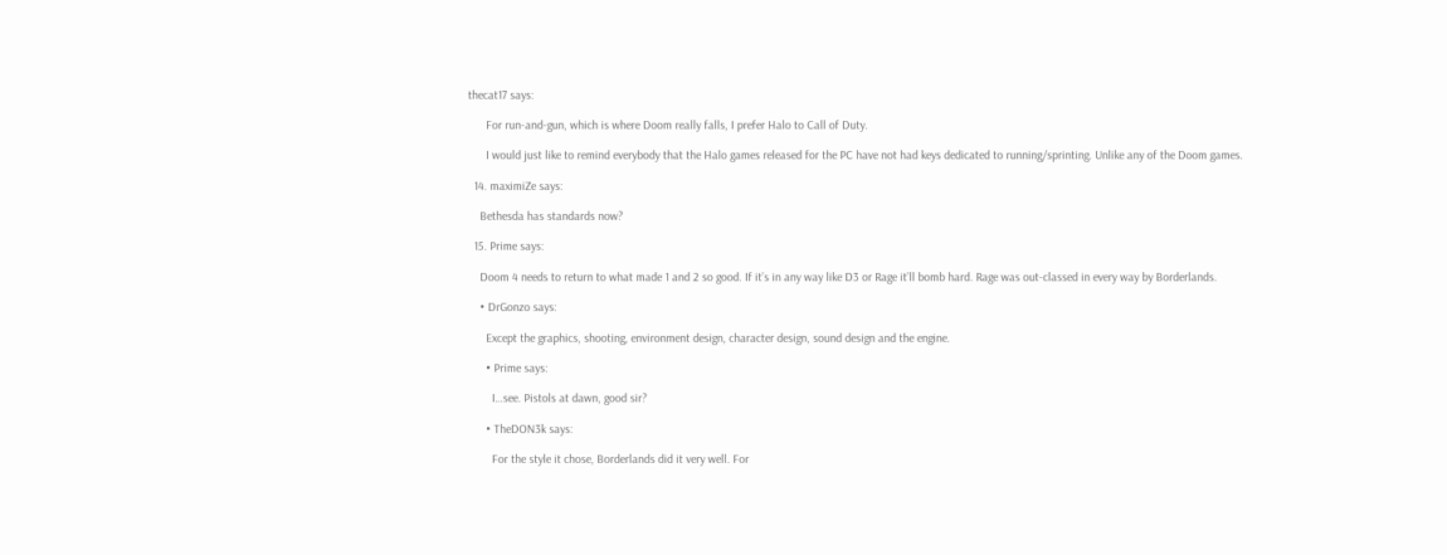thecat17 says:

      For run-and-gun, which is where Doom really falls, I prefer Halo to Call of Duty.

      I would just like to remind everybody that the Halo games released for the PC have not had keys dedicated to running/sprinting. Unlike any of the Doom games.

  14. maximiZe says:

    Bethesda has standards now?

  15. Prime says:

    Doom 4 needs to return to what made 1 and 2 so good. If it’s in any way like D3 or Rage it’ll bomb hard. Rage was out-classed in every way by Borderlands.

    • DrGonzo says:

      Except the graphics, shooting, environment design, character design, sound design and the engine.

      • Prime says:

        I…see. Pistols at dawn, good sir?

      • TheDON3k says:

        For the style it chose, Borderlands did it very well. For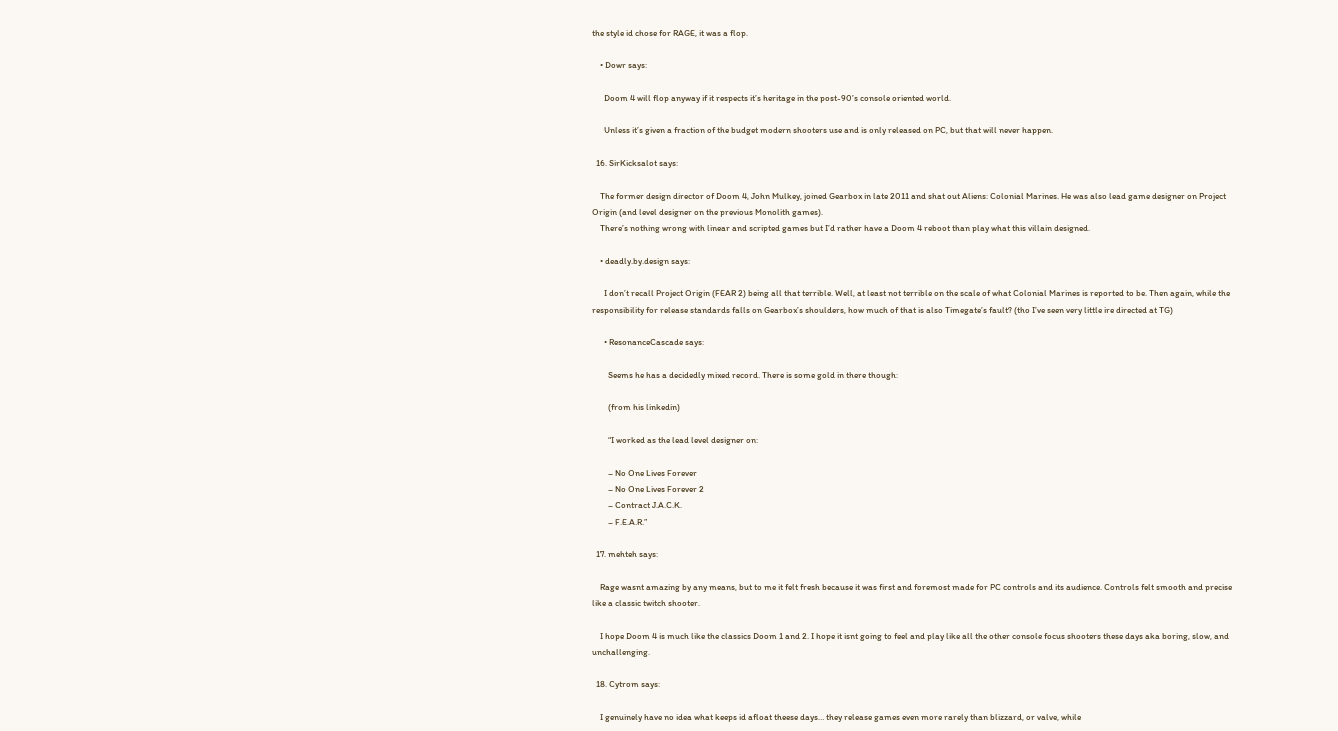the style id chose for RAGE, it was a flop.

    • Dowr says:

      Doom 4 will flop anyway if it respects it’s heritage in the post-90’s console oriented world.

      Unless it’s given a fraction of the budget modern shooters use and is only released on PC, but that will never happen.

  16. SirKicksalot says:

    The former design director of Doom 4, John Mulkey, joined Gearbox in late 2011 and shat out Aliens: Colonial Marines. He was also lead game designer on Project Origin (and level designer on the previous Monolith games).
    There’s nothing wrong with linear and scripted games but I’d rather have a Doom 4 reboot than play what this villain designed.

    • deadly.by.design says:

      I don’t recall Project Origin (FEAR 2) being all that terrible. Well, at least not terrible on the scale of what Colonial Marines is reported to be. Then again, while the responsibility for release standards falls on Gearbox’s shoulders, how much of that is also Timegate’s fault? (tho I’ve seen very little ire directed at TG)

      • ResonanceCascade says:

        Seems he has a decidedly mixed record. There is some gold in there though:

        (from his linkedin)

        “I worked as the lead level designer on:

        – No One Lives Forever
        – No One Lives Forever 2
        – Contract J.A.C.K.
        – F.E.A.R.”

  17. mehteh says:

    Rage wasnt amazing by any means, but to me it felt fresh because it was first and foremost made for PC controls and its audience. Controls felt smooth and precise like a classic twitch shooter.

    I hope Doom 4 is much like the classics Doom 1 and 2. I hope it isnt going to feel and play like all the other console focus shooters these days aka boring, slow, and unchallenging.

  18. Cytrom says:

    I genuinely have no idea what keeps id afloat theese days… they release games even more rarely than blizzard, or valve, while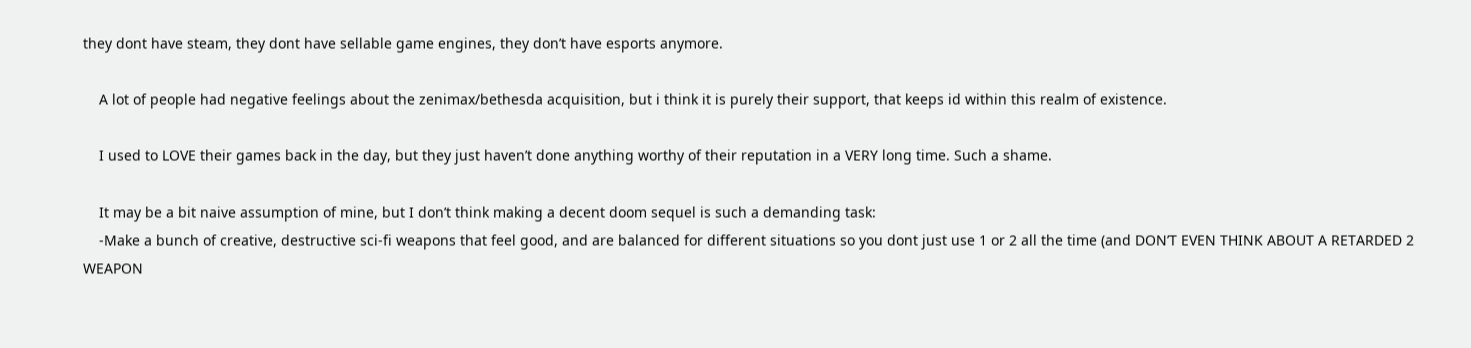they dont have steam, they dont have sellable game engines, they don’t have esports anymore.

    A lot of people had negative feelings about the zenimax/bethesda acquisition, but i think it is purely their support, that keeps id within this realm of existence.

    I used to LOVE their games back in the day, but they just haven’t done anything worthy of their reputation in a VERY long time. Such a shame.

    It may be a bit naive assumption of mine, but I don’t think making a decent doom sequel is such a demanding task:
    -Make a bunch of creative, destructive sci-fi weapons that feel good, and are balanced for different situations so you dont just use 1 or 2 all the time (and DON’T EVEN THINK ABOUT A RETARDED 2 WEAPON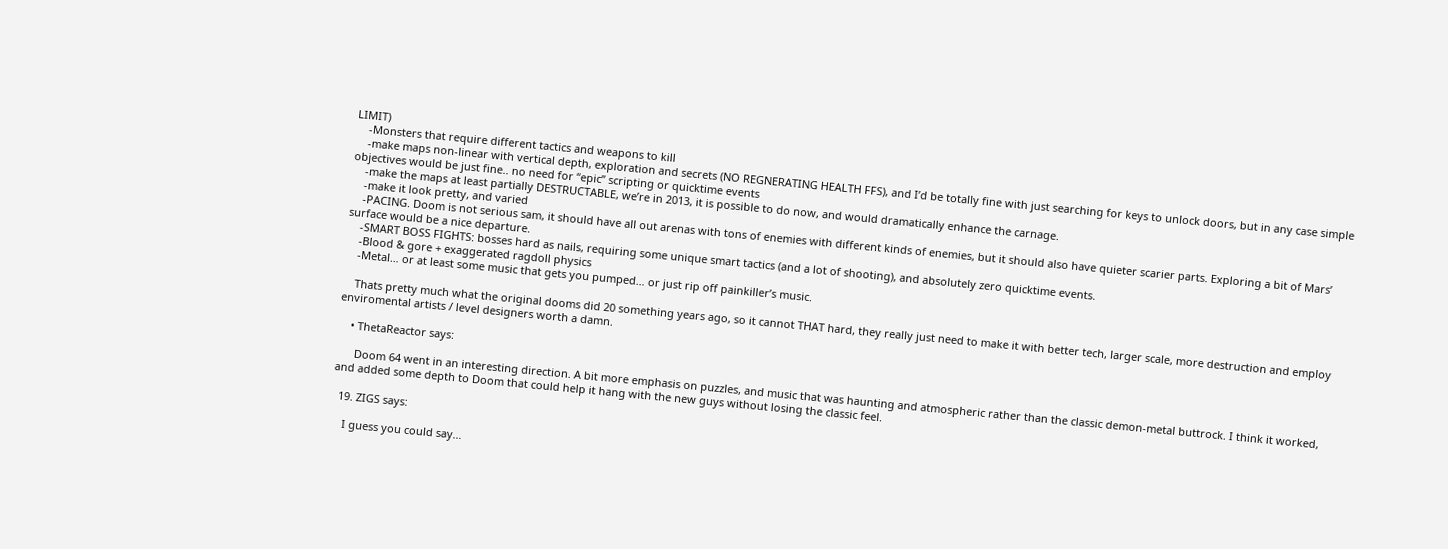LIMIT)
    -Monsters that require different tactics and weapons to kill
    -make maps non-linear with vertical depth, exploration and secrets (NO REGNERATING HEALTH FFS), and I’d be totally fine with just searching for keys to unlock doors, but in any case simple objectives would be just fine.. no need for “epic” scripting or quicktime events
    -make the maps at least partially DESTRUCTABLE, we’re in 2013, it is possible to do now, and would dramatically enhance the carnage.
    -make it look pretty, and varied
    -PACING. Doom is not serious sam, it should have all out arenas with tons of enemies with different kinds of enemies, but it should also have quieter scarier parts. Exploring a bit of Mars’ surface would be a nice departure.
    -SMART BOSS FIGHTS: bosses hard as nails, requiring some unique smart tactics (and a lot of shooting), and absolutely zero quicktime events.
    -Blood & gore + exaggerated ragdoll physics
    -Metal… or at least some music that gets you pumped… or just rip off painkiller’s music.

    Thats pretty much what the original dooms did 20 something years ago, so it cannot THAT hard, they really just need to make it with better tech, larger scale, more destruction and employ enviromental artists / level designers worth a damn.

    • ThetaReactor says:

      Doom 64 went in an interesting direction. A bit more emphasis on puzzles, and music that was haunting and atmospheric rather than the classic demon-metal buttrock. I think it worked, and added some depth to Doom that could help it hang with the new guys without losing the classic feel.

  19. ZIGS says:

    I guess you could say…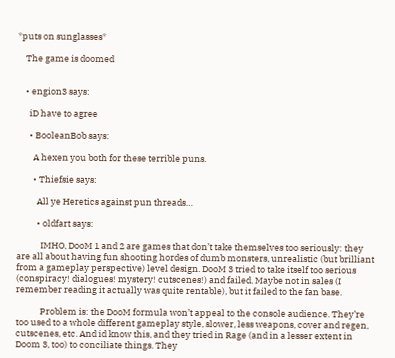*puts on sunglasses*

    The game is doomed


    • engion3 says:

      iD have to agree

      • BooleanBob says:

        A hexen you both for these terrible puns.

        • Thiefsie says:

          All ye Heretics against pun threads…

          • oldfart says:

            IMHO, DooM 1 and 2 are games that don’t take themselves too seriously: they are all about having fun shooting hordes of dumb monsters, unrealistic (but brilliant from a gameplay perspective) level design. DooM 3 tried to take itself too serious (conspiracy! dialogues! mystery! cutscenes!) and failed. Maybe not in sales (I remember reading it actually was quite rentable), but it failed to the fan base.

            Problem is: the DooM formula won’t appeal to the console audience. They’re too used to a whole different gameplay style, slower, less weapons, cover and regen, cutscenes, etc. And id know this, and they tried in Rage (and in a lesser extent in Doom 3, too) to conciliate things. They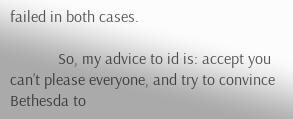failed in both cases.

            So, my advice to id is: accept you can’t please everyone, and try to convince Bethesda to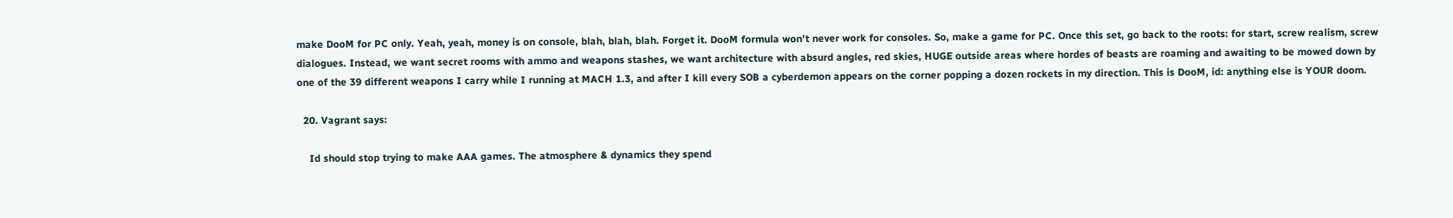make DooM for PC only. Yeah, yeah, money is on console, blah, blah, blah. Forget it. DooM formula won’t never work for consoles. So, make a game for PC. Once this set, go back to the roots: for start, screw realism, screw dialogues. Instead, we want secret rooms with ammo and weapons stashes, we want architecture with absurd angles, red skies, HUGE outside areas where hordes of beasts are roaming and awaiting to be mowed down by one of the 39 different weapons I carry while I running at MACH 1.3, and after I kill every SOB a cyberdemon appears on the corner popping a dozen rockets in my direction. This is DooM, id: anything else is YOUR doom.

  20. Vagrant says:

    Id should stop trying to make AAA games. The atmosphere & dynamics they spend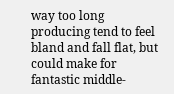way too long producing tend to feel bland and fall flat, but could make for fantastic middle-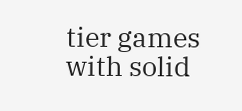tier games with solid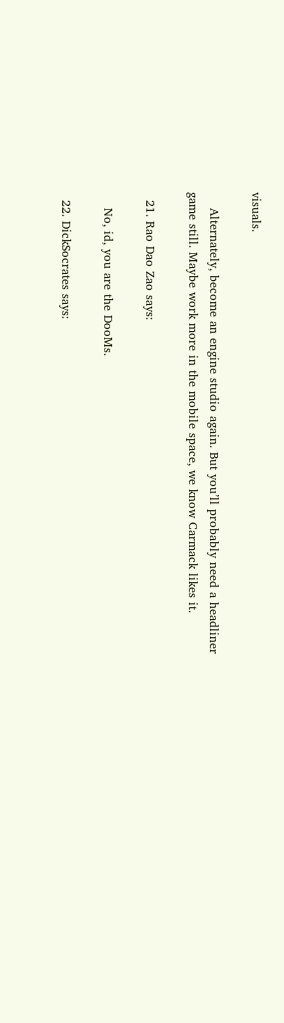visuals.

    Alternately, become an engine studio again. But you’ll probably need a headliner game still. Maybe work more in the mobile space, we know Carmack likes it.

  21. Rao Dao Zao says:

    No, id, you are the DooMs.

  22. DickSocrates says: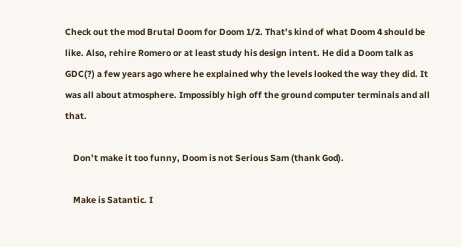Check out the mod Brutal Doom for Doom 1/2. That’s kind of what Doom 4 should be like. Also, rehire Romero or at least study his design intent. He did a Doom talk as GDC(?) a few years ago where he explained why the levels looked the way they did. It was all about atmosphere. Impossibly high off the ground computer terminals and all that.

    Don’t make it too funny, Doom is not Serious Sam (thank God).

    Make is Satantic. I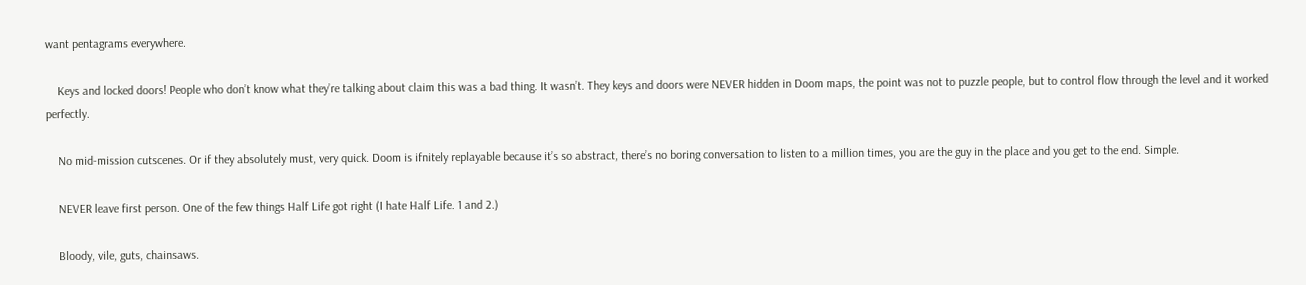want pentagrams everywhere.

    Keys and locked doors! People who don’t know what they’re talking about claim this was a bad thing. It wasn’t. They keys and doors were NEVER hidden in Doom maps, the point was not to puzzle people, but to control flow through the level and it worked perfectly.

    No mid-mission cutscenes. Or if they absolutely must, very quick. Doom is ifnitely replayable because it’s so abstract, there’s no boring conversation to listen to a million times, you are the guy in the place and you get to the end. Simple.

    NEVER leave first person. One of the few things Half Life got right (I hate Half Life. 1 and 2.)

    Bloody, vile, guts, chainsaws.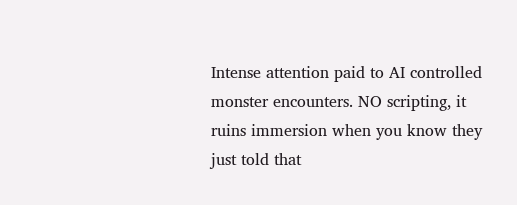Intense attention paid to AI controlled monster encounters. NO scripting, it ruins immersion when you know they just told that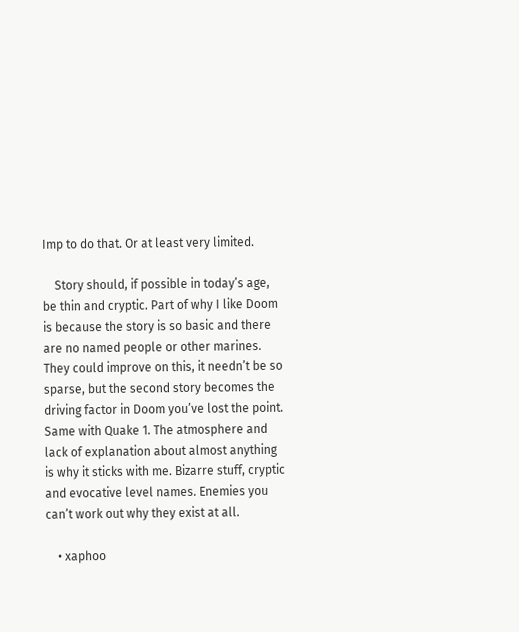Imp to do that. Or at least very limited.

    Story should, if possible in today’s age, be thin and cryptic. Part of why I like Doom is because the story is so basic and there are no named people or other marines. They could improve on this, it needn’t be so sparse, but the second story becomes the driving factor in Doom you’ve lost the point. Same with Quake 1. The atmosphere and lack of explanation about almost anything is why it sticks with me. Bizarre stuff, cryptic and evocative level names. Enemies you can’t work out why they exist at all.

    • xaphoo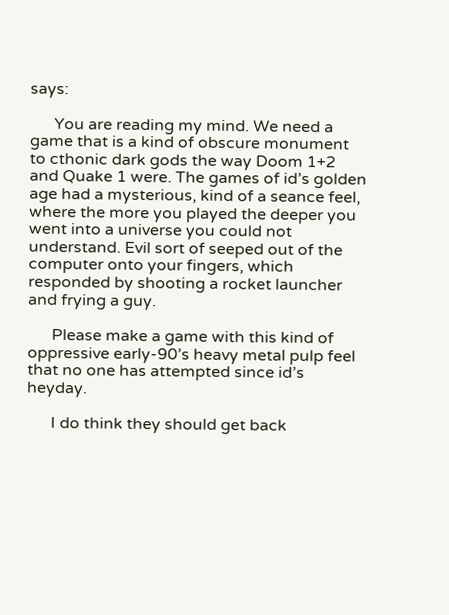says:

      You are reading my mind. We need a game that is a kind of obscure monument to cthonic dark gods the way Doom 1+2 and Quake 1 were. The games of id’s golden age had a mysterious, kind of a seance feel, where the more you played the deeper you went into a universe you could not understand. Evil sort of seeped out of the computer onto your fingers, which responded by shooting a rocket launcher and frying a guy.

      Please make a game with this kind of oppressive early-90’s heavy metal pulp feel that no one has attempted since id’s heyday.

      I do think they should get back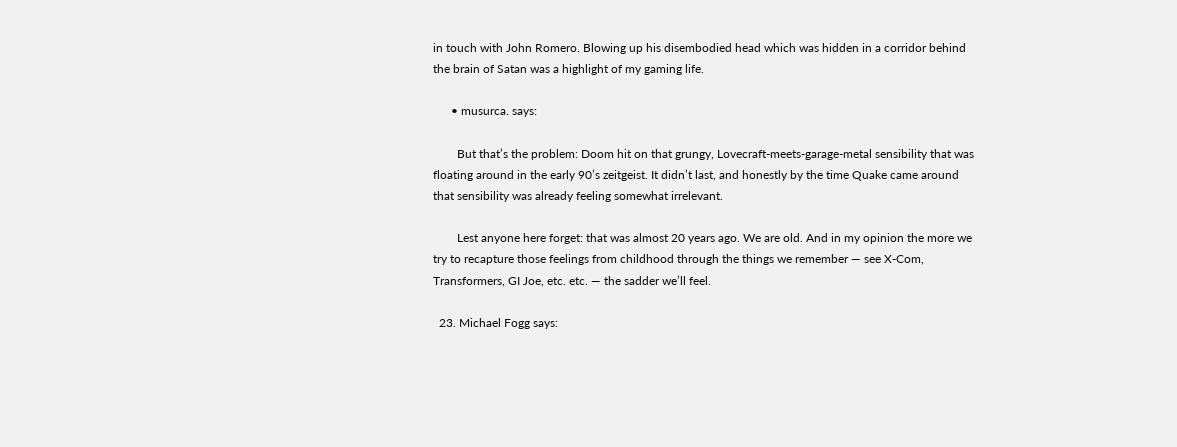in touch with John Romero. Blowing up his disembodied head which was hidden in a corridor behind the brain of Satan was a highlight of my gaming life.

      • musurca. says:

        But that’s the problem: Doom hit on that grungy, Lovecraft-meets-garage-metal sensibility that was floating around in the early 90’s zeitgeist. It didn’t last, and honestly by the time Quake came around that sensibility was already feeling somewhat irrelevant.

        Lest anyone here forget: that was almost 20 years ago. We are old. And in my opinion the more we try to recapture those feelings from childhood through the things we remember — see X-Com, Transformers, GI Joe, etc. etc. — the sadder we’ll feel.

  23. Michael Fogg says: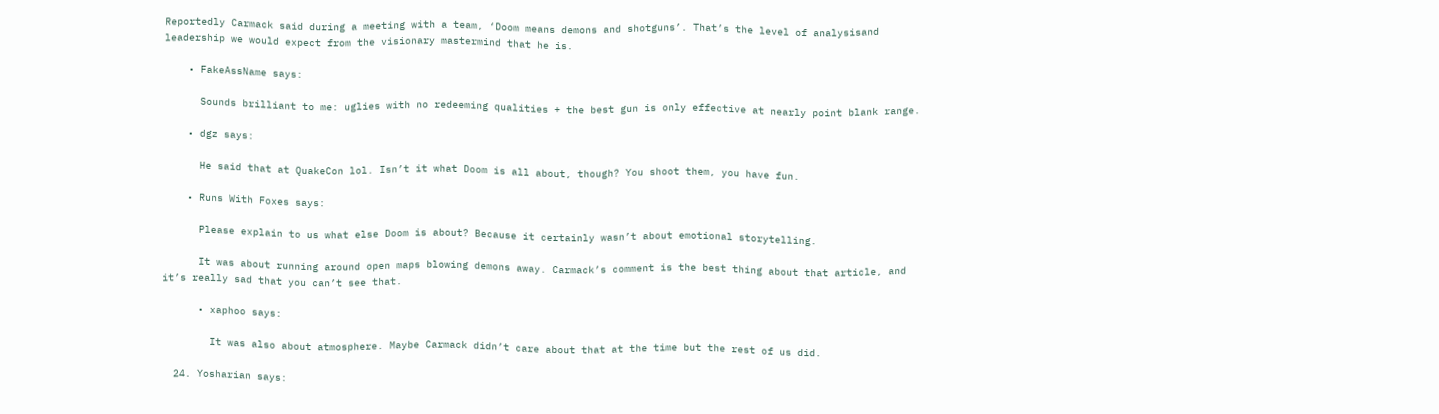Reportedly Carmack said during a meeting with a team, ‘Doom means demons and shotguns’. That’s the level of analysisand leadership we would expect from the visionary mastermind that he is.

    • FakeAssName says:

      Sounds brilliant to me: uglies with no redeeming qualities + the best gun is only effective at nearly point blank range.

    • dgz says:

      He said that at QuakeCon lol. Isn’t it what Doom is all about, though? You shoot them, you have fun.

    • Runs With Foxes says:

      Please explain to us what else Doom is about? Because it certainly wasn’t about emotional storytelling.

      It was about running around open maps blowing demons away. Carmack’s comment is the best thing about that article, and it’s really sad that you can’t see that.

      • xaphoo says:

        It was also about atmosphere. Maybe Carmack didn’t care about that at the time but the rest of us did.

  24. Yosharian says: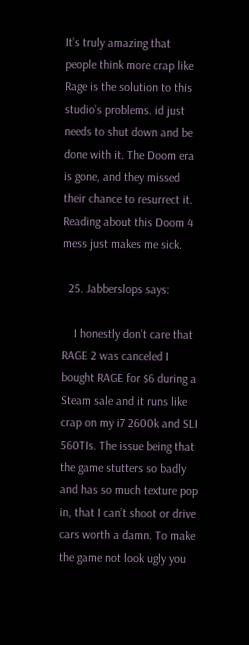It’s truly amazing that people think more crap like Rage is the solution to this studio’s problems. id just needs to shut down and be done with it. The Doom era is gone, and they missed their chance to resurrect it. Reading about this Doom 4 mess just makes me sick.

  25. Jabberslops says:

    I honestly don’t care that RAGE 2 was canceled I bought RAGE for $6 during a Steam sale and it runs like crap on my i7 2600k and SLI 560TIs. The issue being that the game stutters so badly and has so much texture pop in, that I can’t shoot or drive cars worth a damn. To make the game not look ugly you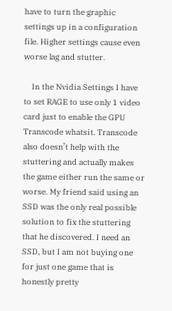have to turn the graphic settings up in a configuration file. Higher settings cause even worse lag and stutter.

    In the Nvidia Settings I have to set RAGE to use only 1 video card just to enable the GPU Transcode whatsit. Transcode also doesn’t help with the stuttering and actually makes the game either run the same or worse. My friend said using an SSD was the only real possible solution to fix the stuttering that he discovered. I need an SSD, but I am not buying one for just one game that is honestly pretty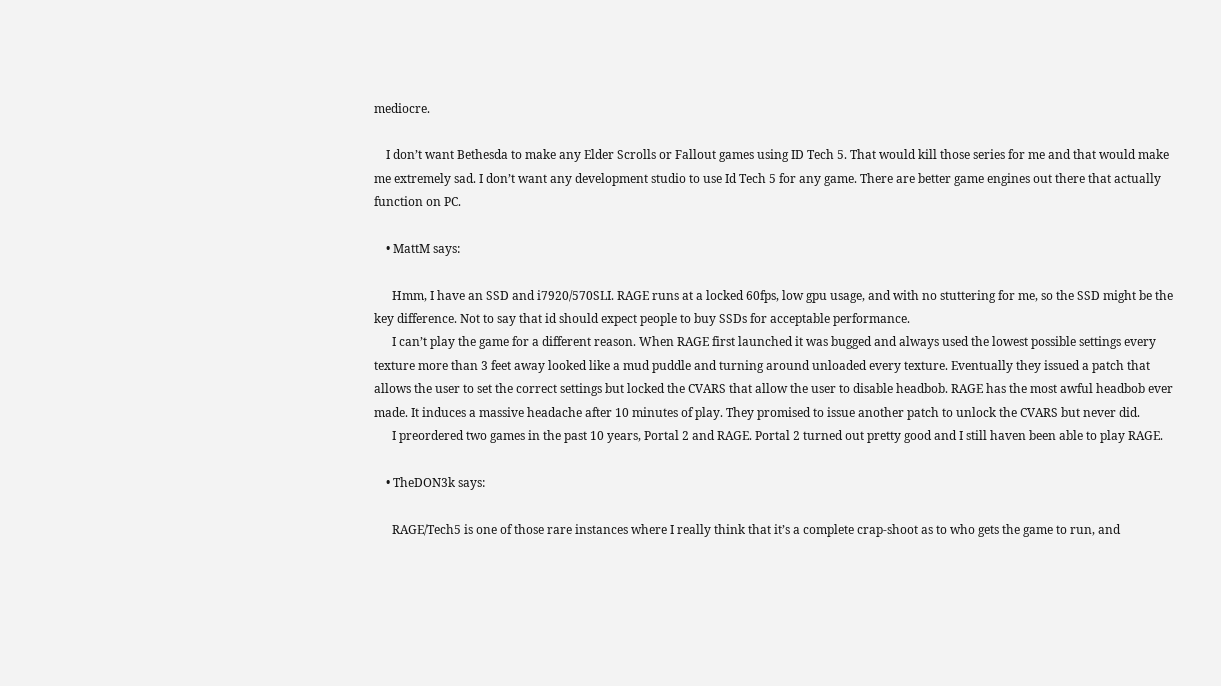mediocre.

    I don’t want Bethesda to make any Elder Scrolls or Fallout games using ID Tech 5. That would kill those series for me and that would make me extremely sad. I don’t want any development studio to use Id Tech 5 for any game. There are better game engines out there that actually function on PC.

    • MattM says:

      Hmm, I have an SSD and i7920/570SLI. RAGE runs at a locked 60fps, low gpu usage, and with no stuttering for me, so the SSD might be the key difference. Not to say that id should expect people to buy SSDs for acceptable performance.
      I can’t play the game for a different reason. When RAGE first launched it was bugged and always used the lowest possible settings every texture more than 3 feet away looked like a mud puddle and turning around unloaded every texture. Eventually they issued a patch that allows the user to set the correct settings but locked the CVARS that allow the user to disable headbob. RAGE has the most awful headbob ever made. It induces a massive headache after 10 minutes of play. They promised to issue another patch to unlock the CVARS but never did.
      I preordered two games in the past 10 years, Portal 2 and RAGE. Portal 2 turned out pretty good and I still haven been able to play RAGE.

    • TheDON3k says:

      RAGE/Tech5 is one of those rare instances where I really think that it’s a complete crap-shoot as to who gets the game to run, and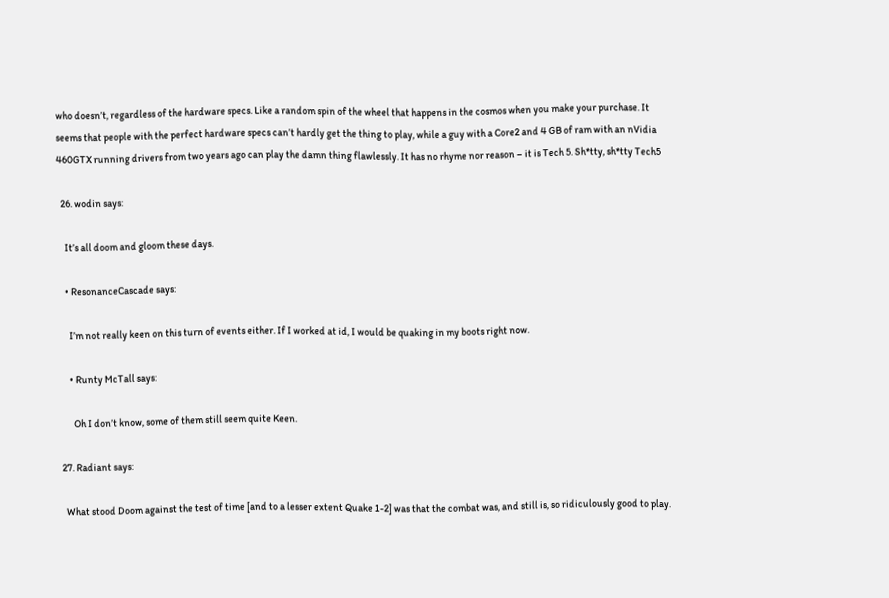who doesn’t, regardless of the hardware specs. Like a random spin of the wheel that happens in the cosmos when you make your purchase. It seems that people with the perfect hardware specs can’t hardly get the thing to play, while a guy with a Core2 and 4 GB of ram with an nVidia 460GTX running drivers from two years ago can play the damn thing flawlessly. It has no rhyme nor reason – it is Tech 5. Sh*tty, sh*tty Tech5

  26. wodin says:

    It’s all doom and gloom these days.

    • ResonanceCascade says:

      I’m not really keen on this turn of events either. If I worked at id, I would be quaking in my boots right now.

      • Runty McTall says:

        Oh I don’t know, some of them still seem quite Keen.

  27. Radiant says:

    What stood Doom against the test of time [and to a lesser extent Quake 1-2] was that the combat was, and still is, so ridiculously good to play.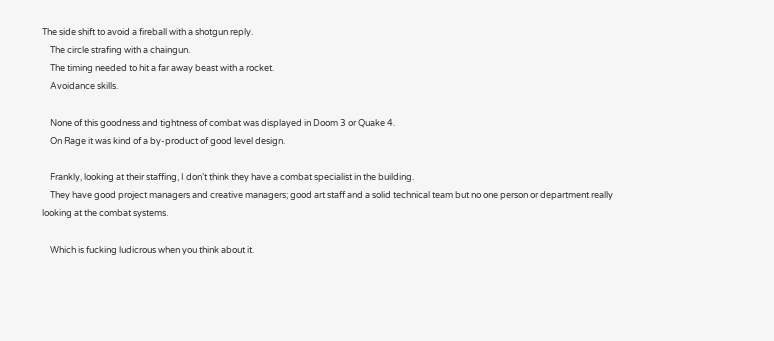The side shift to avoid a fireball with a shotgun reply.
    The circle strafing with a chaingun.
    The timing needed to hit a far away beast with a rocket.
    Avoidance skills.

    None of this goodness and tightness of combat was displayed in Doom 3 or Quake 4.
    On Rage it was kind of a by-product of good level design.

    Frankly, looking at their staffing, I don’t think they have a combat specialist in the building.
    They have good project managers and creative managers; good art staff and a solid technical team but no one person or department really looking at the combat systems.

    Which is fucking ludicrous when you think about it.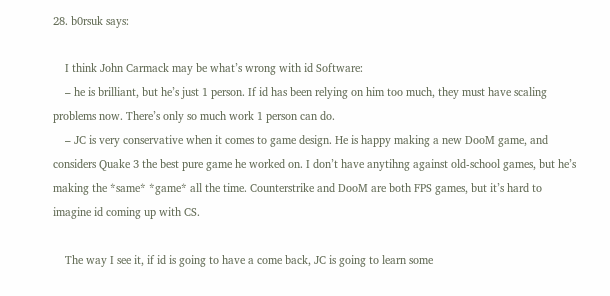28. b0rsuk says:

    I think John Carmack may be what’s wrong with id Software:
    – he is brilliant, but he’s just 1 person. If id has been relying on him too much, they must have scaling problems now. There’s only so much work 1 person can do.
    – JC is very conservative when it comes to game design. He is happy making a new DooM game, and considers Quake 3 the best pure game he worked on. I don’t have anytihng against old-school games, but he’s making the *same* *game* all the time. Counterstrike and DooM are both FPS games, but it’s hard to imagine id coming up with CS.

    The way I see it, if id is going to have a come back, JC is going to learn some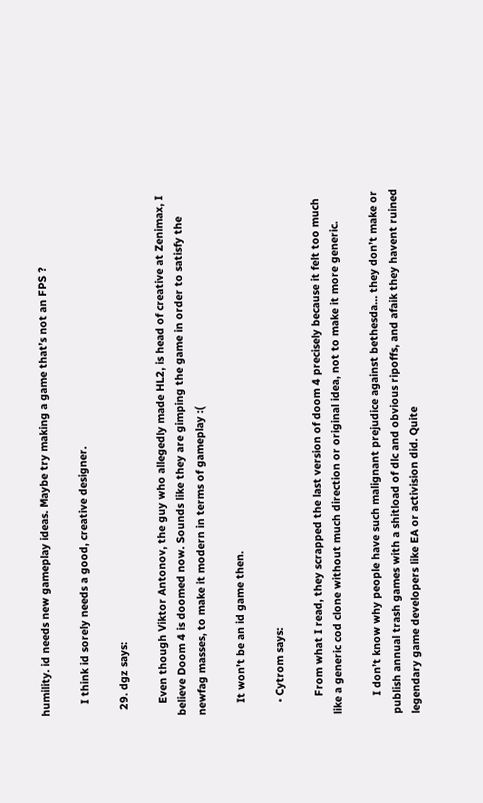humility. id needs new gameplay ideas. Maybe try making a game that’s not an FPS ?

    I think id sorely needs a good, creative designer.

  29. dgz says:

    Even though Viktor Antonov, the guy who allegedly made HL2, is head of creative at Zenimax, I believe Doom 4 is doomed now. Sounds like they are gimping the game in order to satisfy the newfag masses, to make it modern in terms of gameplay :(

    It won’t be an id game then.

    • Cytrom says:

      From what I read, they scrapped the last version of doom 4 precisely because it felt too much like a generic cod clone without much direction or original idea, not to make it more generic.

      I don’t know why people have such malignant prejudice against bethesda… they don’t make or publish annual trash games with a shitload of dlc and obvious ripoffs, and afaik they havent ruined legendary game developers like EA or activision did. Quite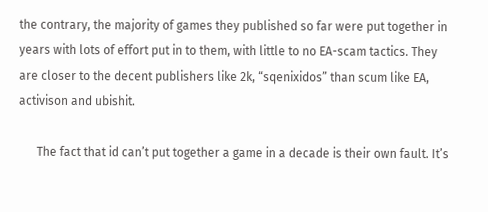the contrary, the majority of games they published so far were put together in years with lots of effort put in to them, with little to no EA-scam tactics. They are closer to the decent publishers like 2k, “sqenixidos” than scum like EA, activison and ubishit.

      The fact that id can’t put together a game in a decade is their own fault. It’s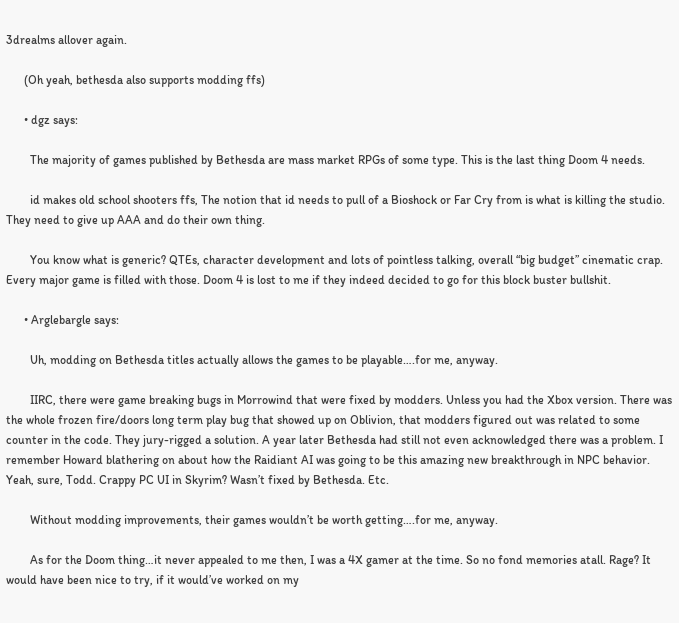3drealms allover again.

      (Oh yeah, bethesda also supports modding ffs)

      • dgz says:

        The majority of games published by Bethesda are mass market RPGs of some type. This is the last thing Doom 4 needs.

        id makes old school shooters ffs, The notion that id needs to pull of a Bioshock or Far Cry from is what is killing the studio. They need to give up AAA and do their own thing.

        You know what is generic? QTEs, character development and lots of pointless talking, overall “big budget” cinematic crap. Every major game is filled with those. Doom 4 is lost to me if they indeed decided to go for this block buster bullshit.

      • Arglebargle says:

        Uh, modding on Bethesda titles actually allows the games to be playable….for me, anyway.

        IIRC, there were game breaking bugs in Morrowind that were fixed by modders. Unless you had the Xbox version. There was the whole frozen fire/doors long term play bug that showed up on Oblivion, that modders figured out was related to some counter in the code. They jury-rigged a solution. A year later Bethesda had still not even acknowledged there was a problem. I remember Howard blathering on about how the Raidiant AI was going to be this amazing new breakthrough in NPC behavior. Yeah, sure, Todd. Crappy PC UI in Skyrim? Wasn’t fixed by Bethesda. Etc.

        Without modding improvements, their games wouldn’t be worth getting….for me, anyway.

        As for the Doom thing…it never appealed to me then, I was a 4X gamer at the time. So no fond memories atall. Rage? It would have been nice to try, if it would’ve worked on my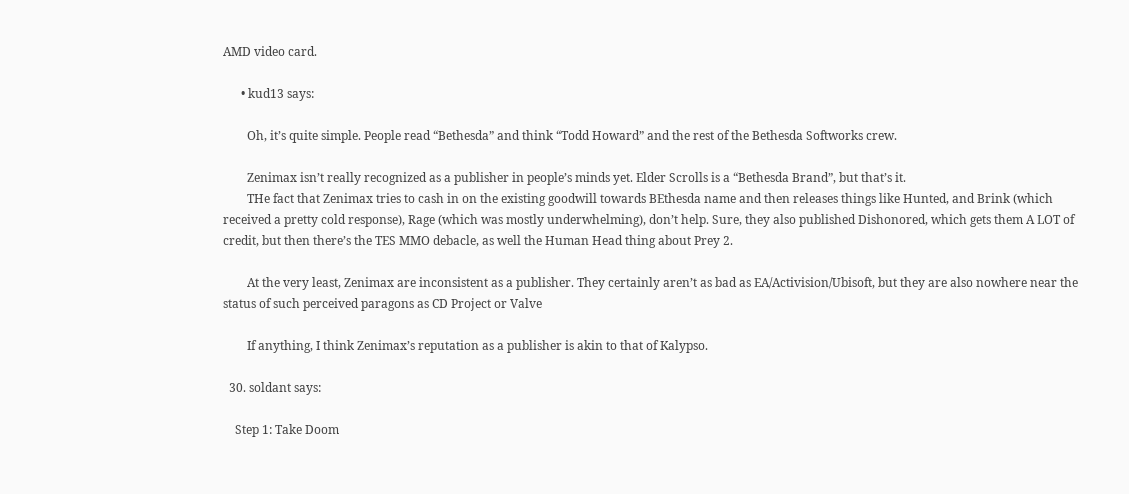AMD video card.

      • kud13 says:

        Oh, it’s quite simple. People read “Bethesda” and think “Todd Howard” and the rest of the Bethesda Softworks crew.

        Zenimax isn’t really recognized as a publisher in people’s minds yet. Elder Scrolls is a “Bethesda Brand”, but that’s it.
        THe fact that Zenimax tries to cash in on the existing goodwill towards BEthesda name and then releases things like Hunted, and Brink (which received a pretty cold response), Rage (which was mostly underwhelming), don’t help. Sure, they also published Dishonored, which gets them A LOT of credit, but then there’s the TES MMO debacle, as well the Human Head thing about Prey 2.

        At the very least, Zenimax are inconsistent as a publisher. They certainly aren’t as bad as EA/Activision/Ubisoft, but they are also nowhere near the status of such perceived paragons as CD Project or Valve

        If anything, I think Zenimax’s reputation as a publisher is akin to that of Kalypso.

  30. soldant says:

    Step 1: Take Doom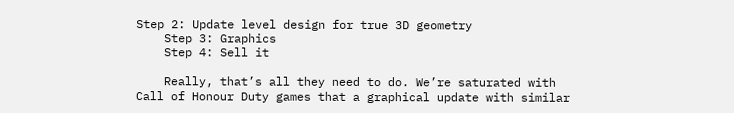Step 2: Update level design for true 3D geometry
    Step 3: Graphics
    Step 4: Sell it

    Really, that’s all they need to do. We’re saturated with Call of Honour Duty games that a graphical update with similar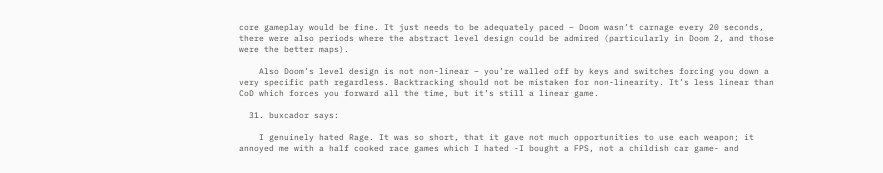core gameplay would be fine. It just needs to be adequately paced – Doom wasn’t carnage every 20 seconds, there were also periods where the abstract level design could be admired (particularly in Doom 2, and those were the better maps).

    Also Doom’s level design is not non-linear – you’re walled off by keys and switches forcing you down a very specific path regardless. Backtracking should not be mistaken for non-linearity. It’s less linear than CoD which forces you forward all the time, but it’s still a linear game.

  31. buxcador says:

    I genuinely hated Rage. It was so short, that it gave not much opportunities to use each weapon; it annoyed me with a half cooked race games which I hated -I bought a FPS, not a childish car game- and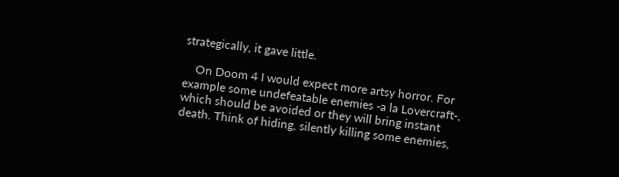strategically, it gave little.

    On Doom 4 I would expect more artsy horror. For example some undefeatable enemies -a la Lovercraft-, which should be avoided or they will bring instant death. Think of hiding, silently killing some enemies,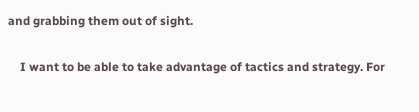and grabbing them out of sight.

    I want to be able to take advantage of tactics and strategy. For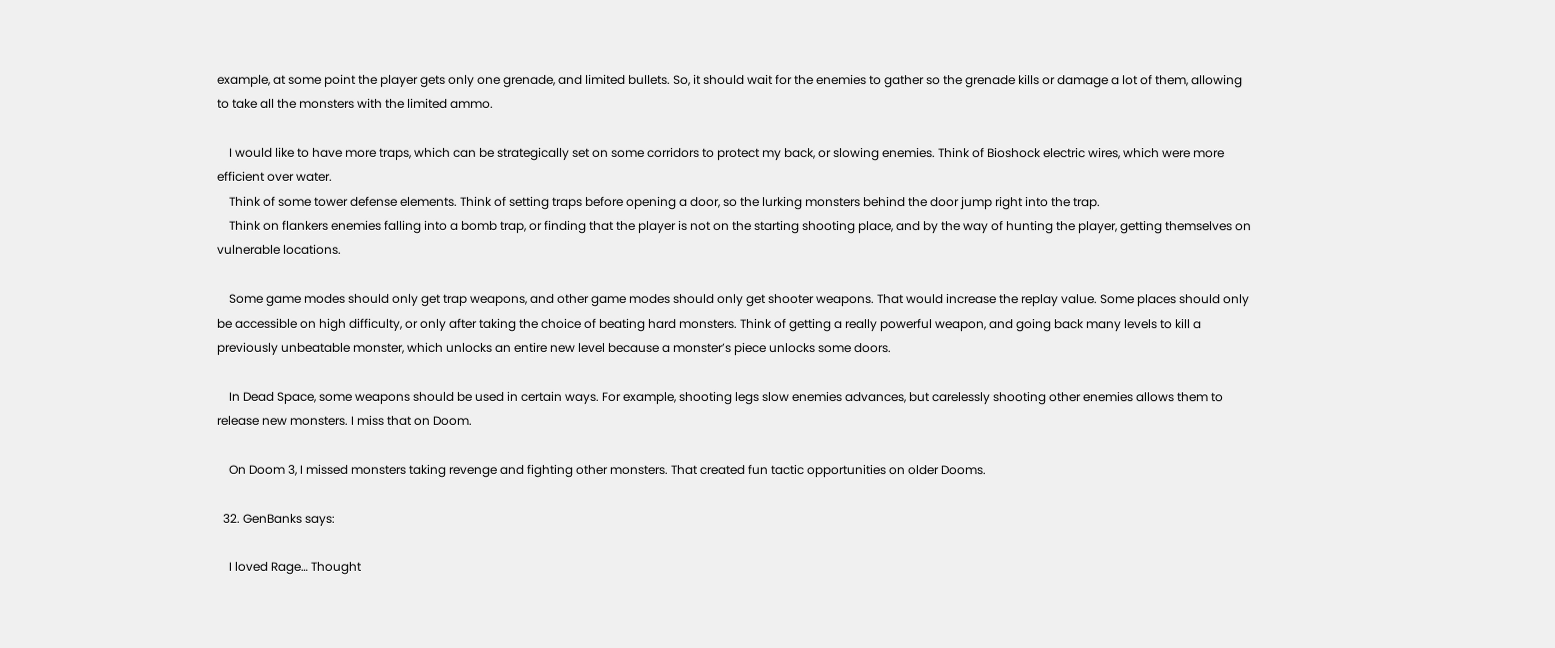example, at some point the player gets only one grenade, and limited bullets. So, it should wait for the enemies to gather so the grenade kills or damage a lot of them, allowing to take all the monsters with the limited ammo.

    I would like to have more traps, which can be strategically set on some corridors to protect my back, or slowing enemies. Think of Bioshock electric wires, which were more efficient over water.
    Think of some tower defense elements. Think of setting traps before opening a door, so the lurking monsters behind the door jump right into the trap.
    Think on flankers enemies falling into a bomb trap, or finding that the player is not on the starting shooting place, and by the way of hunting the player, getting themselves on vulnerable locations.

    Some game modes should only get trap weapons, and other game modes should only get shooter weapons. That would increase the replay value. Some places should only be accessible on high difficulty, or only after taking the choice of beating hard monsters. Think of getting a really powerful weapon, and going back many levels to kill a previously unbeatable monster, which unlocks an entire new level because a monster’s piece unlocks some doors.

    In Dead Space, some weapons should be used in certain ways. For example, shooting legs slow enemies advances, but carelessly shooting other enemies allows them to release new monsters. I miss that on Doom.

    On Doom 3, I missed monsters taking revenge and fighting other monsters. That created fun tactic opportunities on older Dooms.

  32. GenBanks says:

    I loved Rage… Thought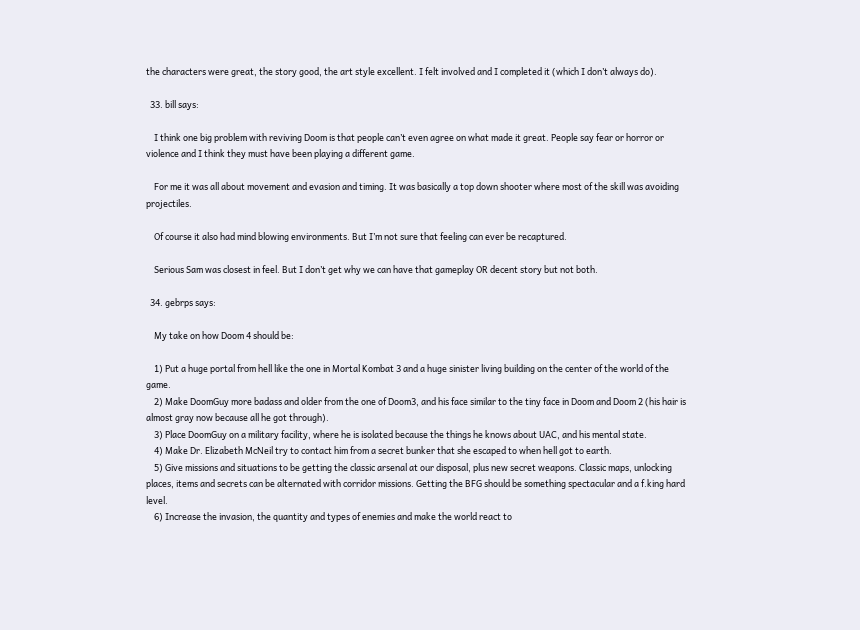the characters were great, the story good, the art style excellent. I felt involved and I completed it (which I don’t always do).

  33. bill says:

    I think one big problem with reviving Doom is that people can’t even agree on what made it great. People say fear or horror or violence and I think they must have been playing a different game.

    For me it was all about movement and evasion and timing. It was basically a top down shooter where most of the skill was avoiding projectiles.

    Of course it also had mind blowing environments. But I’m not sure that feeling can ever be recaptured.

    Serious Sam was closest in feel. But I don’t get why we can have that gameplay OR decent story but not both.

  34. gebrps says:

    My take on how Doom 4 should be:

    1) Put a huge portal from hell like the one in Mortal Kombat 3 and a huge sinister living building on the center of the world of the game.
    2) Make DoomGuy more badass and older from the one of Doom3, and his face similar to the tiny face in Doom and Doom 2 (his hair is almost gray now because all he got through).
    3) Place DoomGuy on a military facility, where he is isolated because the things he knows about UAC, and his mental state.
    4) Make Dr. Elizabeth McNeil try to contact him from a secret bunker that she escaped to when hell got to earth.
    5) Give missions and situations to be getting the classic arsenal at our disposal, plus new secret weapons. Classic maps, unlocking places, items and secrets can be alternated with corridor missions. Getting the BFG should be something spectacular and a f.king hard level.
    6) Increase the invasion, the quantity and types of enemies and make the world react to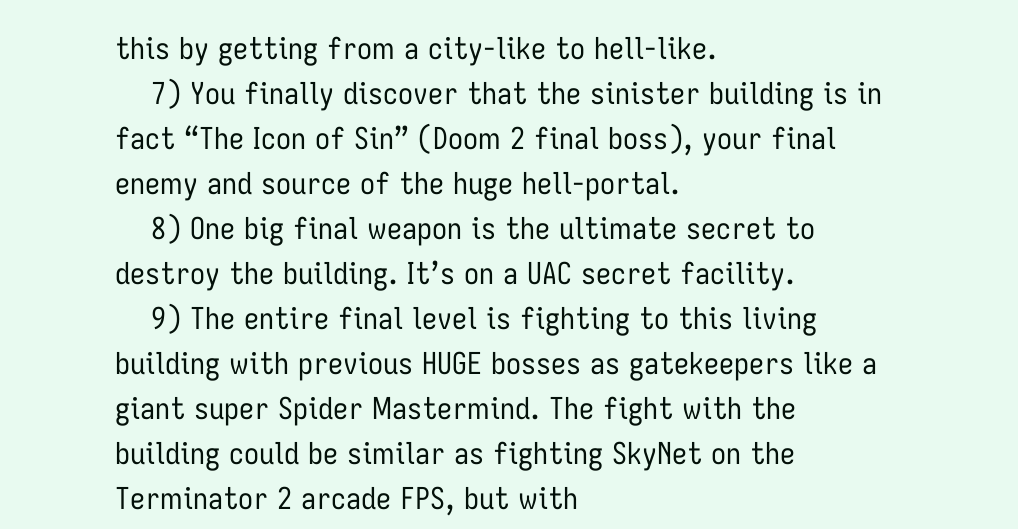this by getting from a city-like to hell-like.
    7) You finally discover that the sinister building is in fact “The Icon of Sin” (Doom 2 final boss), your final enemy and source of the huge hell-portal.
    8) One big final weapon is the ultimate secret to destroy the building. It’s on a UAC secret facility.
    9) The entire final level is fighting to this living building with previous HUGE bosses as gatekeepers like a giant super Spider Mastermind. The fight with the building could be similar as fighting SkyNet on the Terminator 2 arcade FPS, but with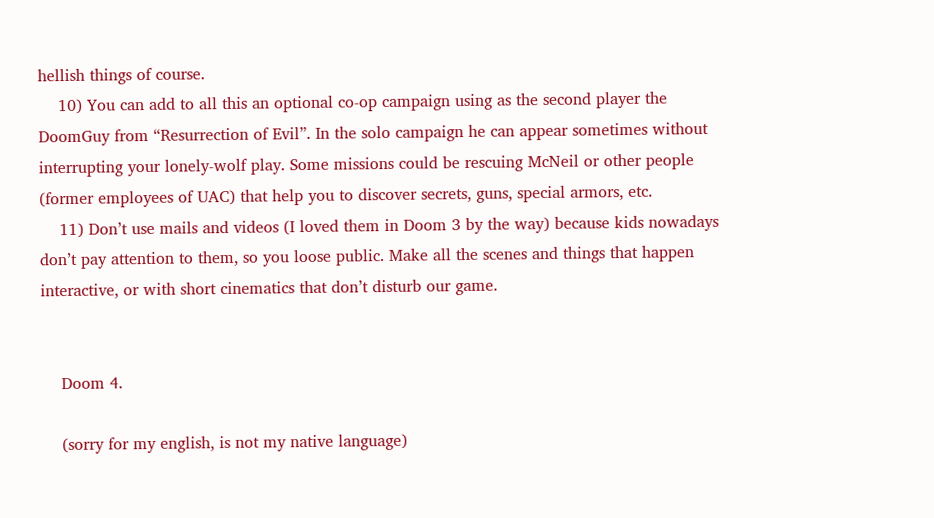hellish things of course.
    10) You can add to all this an optional co-op campaign using as the second player the DoomGuy from “Resurrection of Evil”. In the solo campaign he can appear sometimes without interrupting your lonely-wolf play. Some missions could be rescuing McNeil or other people (former employees of UAC) that help you to discover secrets, guns, special armors, etc.
    11) Don’t use mails and videos (I loved them in Doom 3 by the way) because kids nowadays don’t pay attention to them, so you loose public. Make all the scenes and things that happen interactive, or with short cinematics that don’t disturb our game.


    Doom 4.

    (sorry for my english, is not my native language)